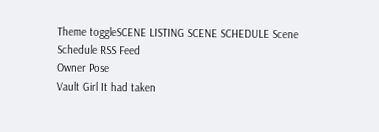Theme toggleSCENE LISTING SCENE SCHEDULE Scene Schedule RSS Feed
Owner Pose
Vault Girl It had taken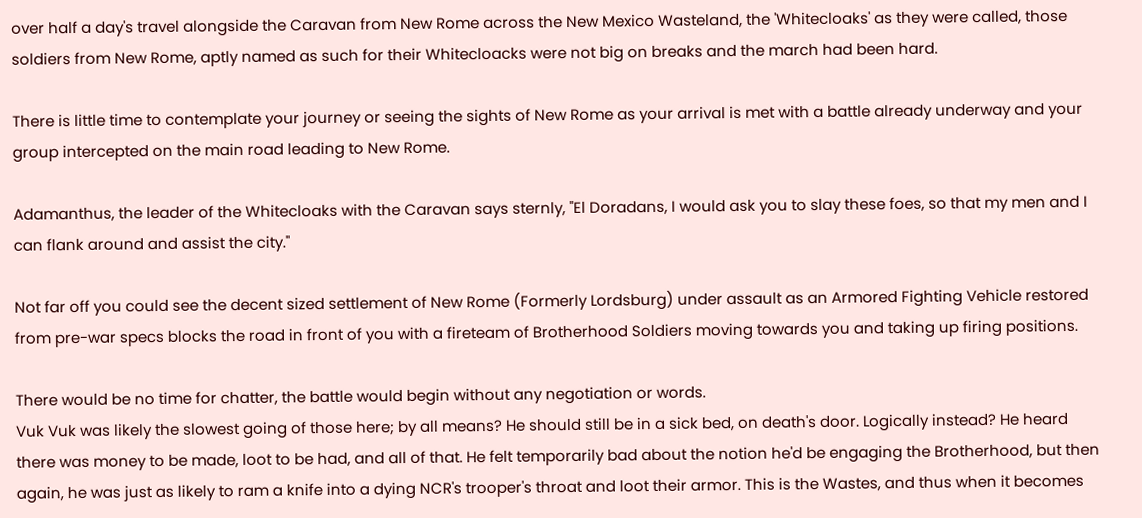over half a day's travel alongside the Caravan from New Rome across the New Mexico Wasteland, the 'Whitecloaks' as they were called, those soldiers from New Rome, aptly named as such for their Whitecloacks were not big on breaks and the march had been hard.

There is little time to contemplate your journey or seeing the sights of New Rome as your arrival is met with a battle already underway and your group intercepted on the main road leading to New Rome.

Adamanthus, the leader of the Whitecloaks with the Caravan says sternly, "El Doradans, I would ask you to slay these foes, so that my men and I can flank around and assist the city."

Not far off you could see the decent sized settlement of New Rome (Formerly Lordsburg) under assault as an Armored Fighting Vehicle restored from pre-war specs blocks the road in front of you with a fireteam of Brotherhood Soldiers moving towards you and taking up firing positions.

There would be no time for chatter, the battle would begin without any negotiation or words.
Vuk Vuk was likely the slowest going of those here; by all means? He should still be in a sick bed, on death's door. Logically instead? He heard there was money to be made, loot to be had, and all of that. He felt temporarily bad about the notion he'd be engaging the Brotherhood, but then again, he was just as likely to ram a knife into a dying NCR's trooper's throat and loot their armor. This is the Wastes, and thus when it becomes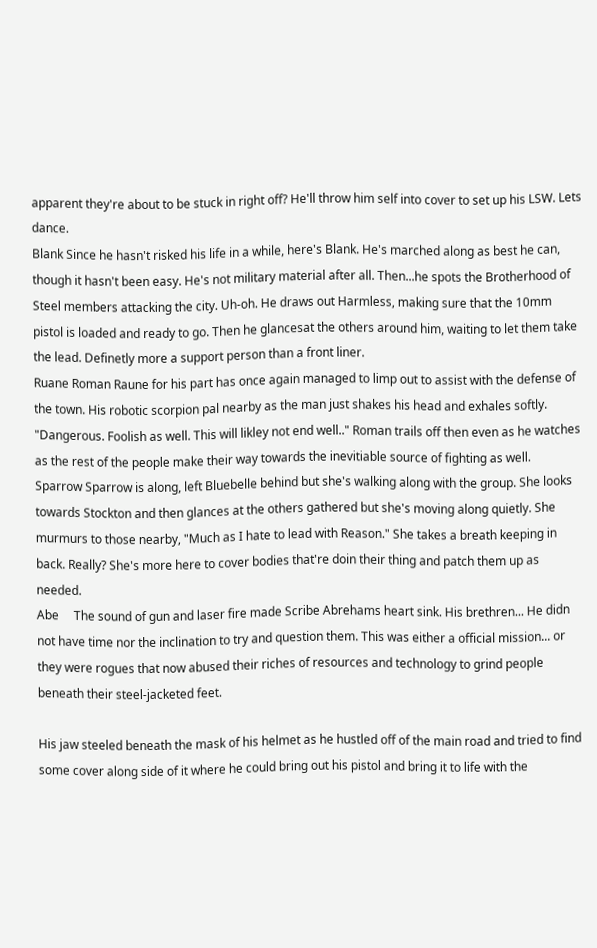apparent they're about to be stuck in right off? He'll throw him self into cover to set up his LSW. Lets dance.
Blank Since he hasn't risked his life in a while, here's Blank. He's marched along as best he can, though it hasn't been easy. He's not military material after all. Then...he spots the Brotherhood of Steel members attacking the city. Uh-oh. He draws out Harmless, making sure that the 10mm pistol is loaded and ready to go. Then he glancesat the others around him, waiting to let them take the lead. Definetly more a support person than a front liner.
Ruane Roman Raune for his part has once again managed to limp out to assist with the defense of the town. His robotic scorpion pal nearby as the man just shakes his head and exhales softly. "Dangerous. Foolish as well. This will likley not end well.." Roman trails off then even as he watches as the rest of the people make their way towards the inevitiable source of fighting as well.
Sparrow Sparrow is along, left Bluebelle behind but she's walking along with the group. She looks towards Stockton and then glances at the others gathered but she's moving along quietly. She murmurs to those nearby, "Much as I hate to lead with Reason." She takes a breath keeping in back. Really? She's more here to cover bodies that're doin their thing and patch them up as needed.
Abe     The sound of gun and laser fire made Scribe Abrehams heart sink. His brethren... He didn not have time nor the inclination to try and question them. This was either a official mission... or they were rogues that now abused their riches of resources and technology to grind people beneath their steel-jacketed feet.

His jaw steeled beneath the mask of his helmet as he hustled off of the main road and tried to find some cover along side of it where he could bring out his pistol and bring it to life with the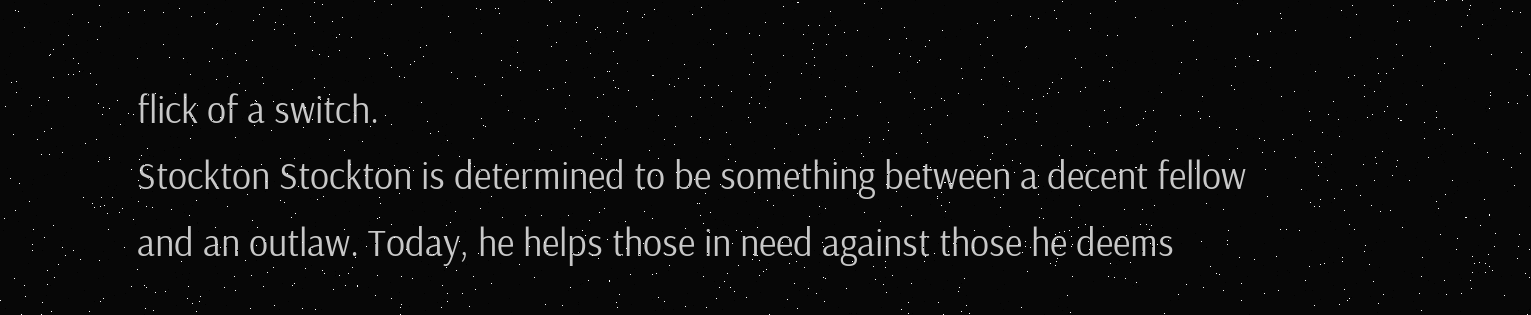flick of a switch.
Stockton Stockton is determined to be something between a decent fellow and an outlaw. Today, he helps those in need against those he deems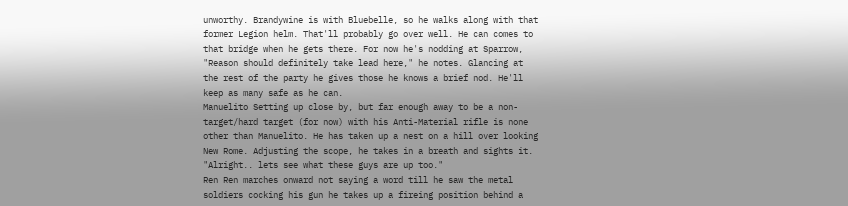unworthy. Brandywine is with Bluebelle, so he walks along with that former Legion helm. That'll probably go over well. He can comes to that bridge when he gets there. For now he's nodding at Sparrow, "Reason should definitely take lead here," he notes. Glancing at the rest of the party he gives those he knows a brief nod. He'll keep as many safe as he can.
Manuelito Setting up close by, but far enough away to be a non-target/hard target (for now) with his Anti-Material rifle is none other than Manuelito. He has taken up a nest on a hill over looking New Rome. Adjusting the scope, he takes in a breath and sights it. "Alright.. lets see what these guys are up too."
Ren Ren marches onward not saying a word till he saw the metal soldiers cocking his gun he takes up a fireing position behind a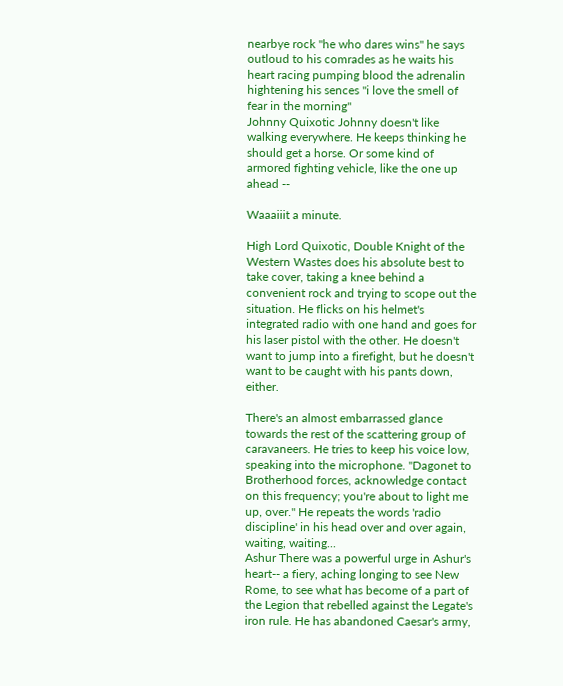nearbye rock "he who dares wins" he says outloud to his comrades as he waits his heart racing pumping blood the adrenalin hightening his sences "i love the smell of fear in the morning"
Johnny Quixotic Johnny doesn't like walking everywhere. He keeps thinking he should get a horse. Or some kind of armored fighting vehicle, like the one up ahead --

Waaaiiit a minute.

High Lord Quixotic, Double Knight of the Western Wastes does his absolute best to take cover, taking a knee behind a convenient rock and trying to scope out the situation. He flicks on his helmet's integrated radio with one hand and goes for his laser pistol with the other. He doesn't want to jump into a firefight, but he doesn't want to be caught with his pants down, either.

There's an almost embarrassed glance towards the rest of the scattering group of caravaneers. He tries to keep his voice low, speaking into the microphone. "Dagonet to Brotherhood forces, acknowledge contact on this frequency; you're about to light me up, over." He repeats the words 'radio discipline' in his head over and over again, waiting, waiting...
Ashur There was a powerful urge in Ashur's heart-- a fiery, aching longing to see New Rome, to see what has become of a part of the Legion that rebelled against the Legate's iron rule. He has abandoned Caesar's army,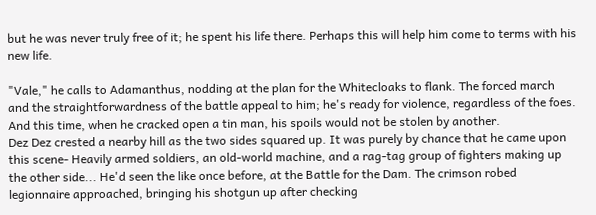but he was never truly free of it; he spent his life there. Perhaps this will help him come to terms with his new life.

"Vale," he calls to Adamanthus, nodding at the plan for the Whitecloaks to flank. The forced march and the straightforwardness of the battle appeal to him; he's ready for violence, regardless of the foes. And this time, when he cracked open a tin man, his spoils would not be stolen by another.
Dez Dez crested a nearby hill as the two sides squared up. It was purely by chance that he came upon this scene- Heavily armed soldiers, an old-world machine, and a rag-tag group of fighters making up the other side... He'd seen the like once before, at the Battle for the Dam. The crimson robed legionnaire approached, bringing his shotgun up after checking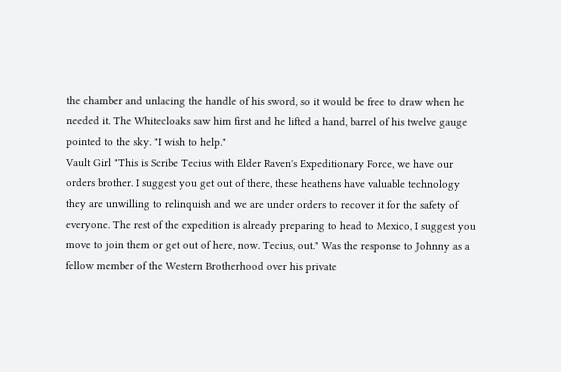the chamber and unlacing the handle of his sword, so it would be free to draw when he needed it. The Whitecloaks saw him first and he lifted a hand, barrel of his twelve gauge pointed to the sky. "I wish to help."
Vault Girl "This is Scribe Tecius with Elder Raven's Expeditionary Force, we have our orders brother. I suggest you get out of there, these heathens have valuable technology they are unwilling to relinquish and we are under orders to recover it for the safety of everyone. The rest of the expedition is already preparing to head to Mexico, I suggest you move to join them or get out of here, now. Tecius, out." Was the response to Johnny as a fellow member of the Western Brotherhood over his private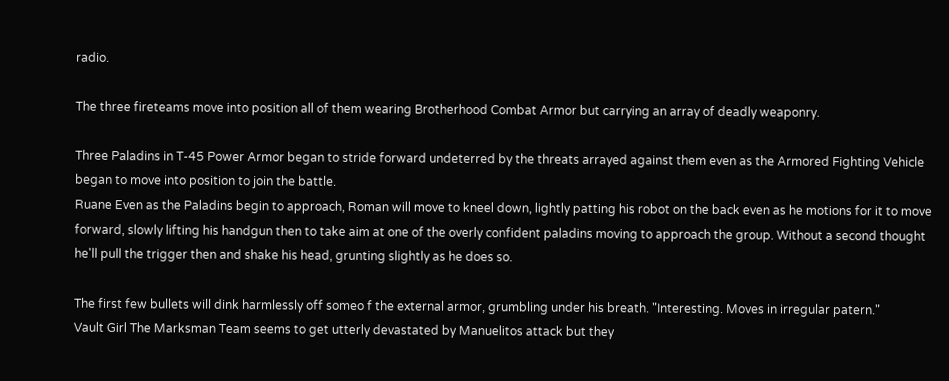radio.

The three fireteams move into position all of them wearing Brotherhood Combat Armor but carrying an array of deadly weaponry.

Three Paladins in T-45 Power Armor began to stride forward undeterred by the threats arrayed against them even as the Armored Fighting Vehicle began to move into position to join the battle.
Ruane Even as the Paladins begin to approach, Roman will move to kneel down, lightly patting his robot on the back even as he motions for it to move forward, slowly lifting his handgun then to take aim at one of the overly confident paladins moving to approach the group. Without a second thought he'll pull the trigger then and shake his head, grunting slightly as he does so.

The first few bullets will dink harmlessly off someo f the external armor, grumbling under his breath. "Interesting. Moves in irregular patern."
Vault Girl The Marksman Team seems to get utterly devastated by Manuelitos attack but they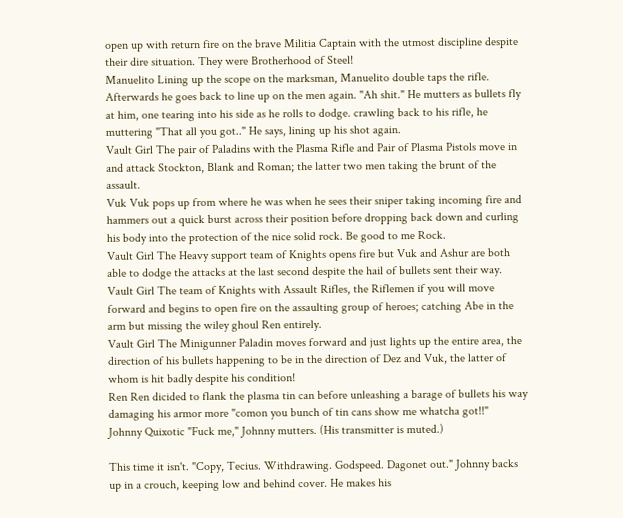open up with return fire on the brave Militia Captain with the utmost discipline despite their dire situation. They were Brotherhood of Steel!
Manuelito Lining up the scope on the marksman, Manuelito double taps the rifle. Afterwards he goes back to line up on the men again. "Ah shit." He mutters as bullets fly at him, one tearing into his side as he rolls to dodge. crawling back to his rifle, he muttering "That all you got.." He says, lining up his shot again.
Vault Girl The pair of Paladins with the Plasma Rifle and Pair of Plasma Pistols move in and attack Stockton, Blank and Roman; the latter two men taking the brunt of the assault.
Vuk Vuk pops up from where he was when he sees their sniper taking incoming fire and hammers out a quick burst across their position before dropping back down and curling his body into the protection of the nice solid rock. Be good to me Rock.
Vault Girl The Heavy support team of Knights opens fire but Vuk and Ashur are both able to dodge the attacks at the last second despite the hail of bullets sent their way.
Vault Girl The team of Knights with Assault Rifles, the Riflemen if you will move forward and begins to open fire on the assaulting group of heroes; catching Abe in the arm but missing the wiley ghoul Ren entirely.
Vault Girl The Minigunner Paladin moves forward and just lights up the entire area, the direction of his bullets happening to be in the direction of Dez and Vuk, the latter of whom is hit badly despite his condition!
Ren Ren dicided to flank the plasma tin can before unleashing a barage of bullets his way damaging his armor more "comon you bunch of tin cans show me whatcha got!!"
Johnny Quixotic "Fuck me," Johnny mutters. (His transmitter is muted.)

This time it isn't. "Copy, Tecius. Withdrawing. Godspeed. Dagonet out." Johnny backs up in a crouch, keeping low and behind cover. He makes his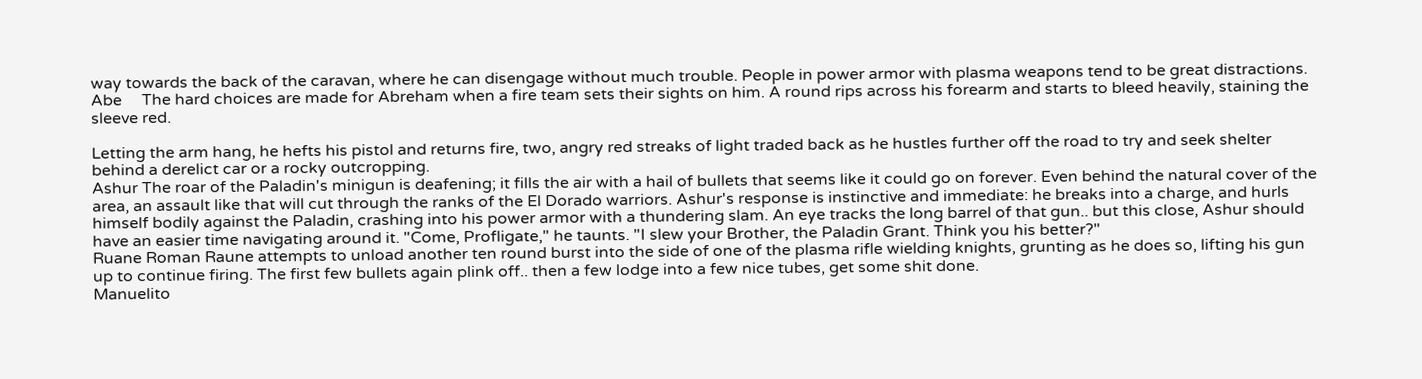way towards the back of the caravan, where he can disengage without much trouble. People in power armor with plasma weapons tend to be great distractions.
Abe     The hard choices are made for Abreham when a fire team sets their sights on him. A round rips across his forearm and starts to bleed heavily, staining the sleeve red.

Letting the arm hang, he hefts his pistol and returns fire, two, angry red streaks of light traded back as he hustles further off the road to try and seek shelter behind a derelict car or a rocky outcropping.
Ashur The roar of the Paladin's minigun is deafening; it fills the air with a hail of bullets that seems like it could go on forever. Even behind the natural cover of the area, an assault like that will cut through the ranks of the El Dorado warriors. Ashur's response is instinctive and immediate: he breaks into a charge, and hurls himself bodily against the Paladin, crashing into his power armor with a thundering slam. An eye tracks the long barrel of that gun.. but this close, Ashur should have an easier time navigating around it. "Come, Profligate," he taunts. "I slew your Brother, the Paladin Grant. Think you his better?"
Ruane Roman Raune attempts to unload another ten round burst into the side of one of the plasma rifle wielding knights, grunting as he does so, lifting his gun up to continue firing. The first few bullets again plink off.. then a few lodge into a few nice tubes, get some shit done.
Manuelito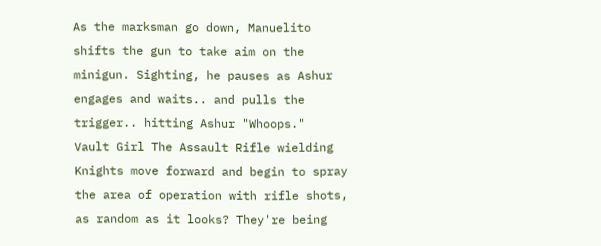As the marksman go down, Manuelito shifts the gun to take aim on the minigun. Sighting, he pauses as Ashur engages and waits.. and pulls the trigger.. hitting Ashur "Whoops."
Vault Girl The Assault Rifle wielding Knights move forward and begin to spray the area of operation with rifle shots, as random as it looks? They're being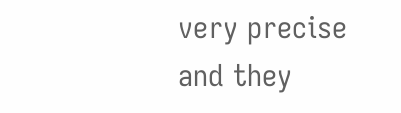very precise and they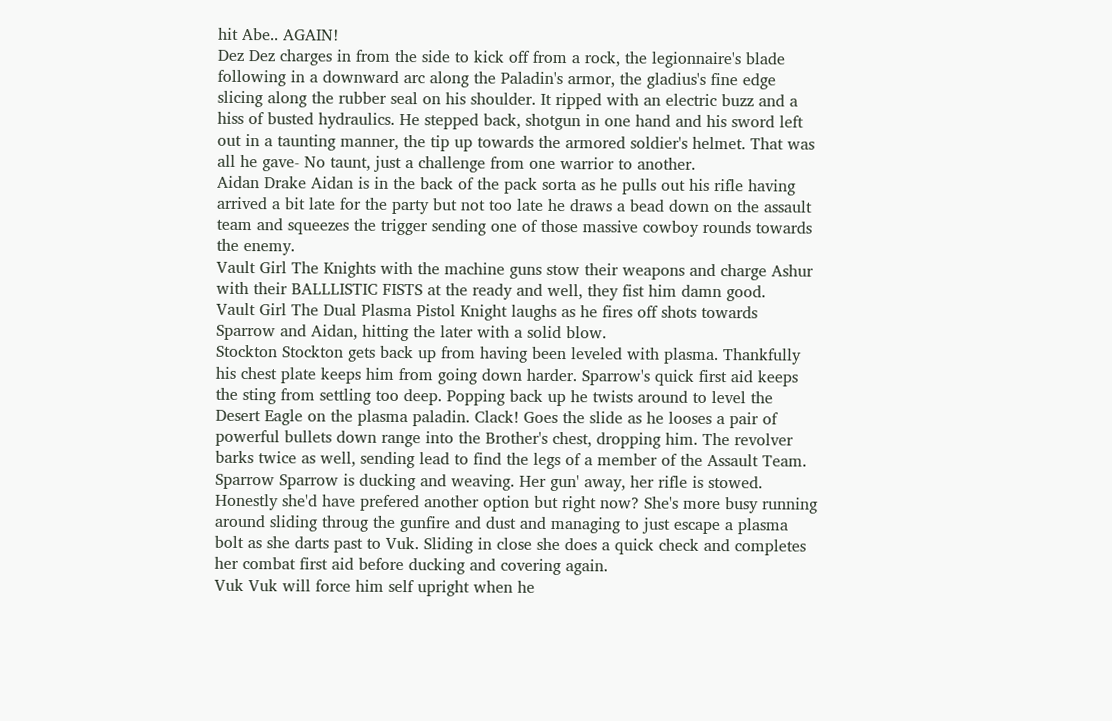hit Abe.. AGAIN!
Dez Dez charges in from the side to kick off from a rock, the legionnaire's blade following in a downward arc along the Paladin's armor, the gladius's fine edge slicing along the rubber seal on his shoulder. It ripped with an electric buzz and a hiss of busted hydraulics. He stepped back, shotgun in one hand and his sword left out in a taunting manner, the tip up towards the armored soldier's helmet. That was all he gave- No taunt, just a challenge from one warrior to another.
Aidan Drake Aidan is in the back of the pack sorta as he pulls out his rifle having arrived a bit late for the party but not too late he draws a bead down on the assault team and squeezes the trigger sending one of those massive cowboy rounds towards the enemy.
Vault Girl The Knights with the machine guns stow their weapons and charge Ashur with their BALLLISTIC FISTS at the ready and well, they fist him damn good.
Vault Girl The Dual Plasma Pistol Knight laughs as he fires off shots towards Sparrow and Aidan, hitting the later with a solid blow.
Stockton Stockton gets back up from having been leveled with plasma. Thankfully his chest plate keeps him from going down harder. Sparrow's quick first aid keeps the sting from settling too deep. Popping back up he twists around to level the Desert Eagle on the plasma paladin. Clack! Goes the slide as he looses a pair of powerful bullets down range into the Brother's chest, dropping him. The revolver barks twice as well, sending lead to find the legs of a member of the Assault Team.
Sparrow Sparrow is ducking and weaving. Her gun' away, her rifle is stowed. Honestly she'd have prefered another option but right now? She's more busy running around sliding throug the gunfire and dust and managing to just escape a plasma bolt as she darts past to Vuk. Sliding in close she does a quick check and completes her combat first aid before ducking and covering again.
Vuk Vuk will force him self upright when he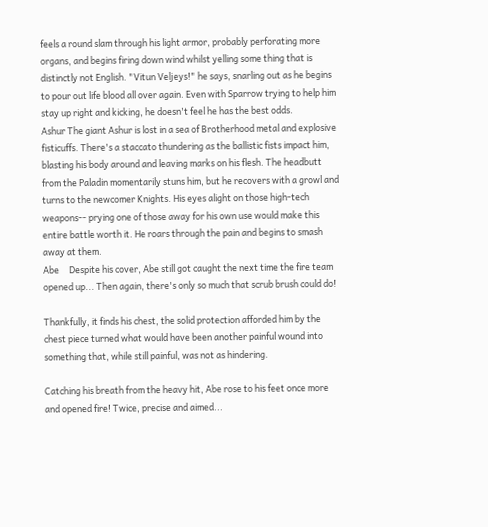feels a round slam through his light armor, probably perforating more organs, and begins firing down wind whilst yelling some thing that is distinctly not English. "Vitun Veljeys!" he says, snarling out as he begins to pour out life blood all over again. Even with Sparrow trying to help him stay up right and kicking, he doesn't feel he has the best odds.
Ashur The giant Ashur is lost in a sea of Brotherhood metal and explosive fisticuffs. There's a staccato thundering as the ballistic fists impact him, blasting his body around and leaving marks on his flesh. The headbutt from the Paladin momentarily stuns him, but he recovers with a growl and turns to the newcomer Knights. His eyes alight on those high-tech weapons-- prying one of those away for his own use would make this entire battle worth it. He roars through the pain and begins to smash away at them.
Abe     Despite his cover, Abe still got caught the next time the fire team opened up... Then again, there's only so much that scrub brush could do!

Thankfully, it finds his chest, the solid protection afforded him by the chest piece turned what would have been another painful wound into something that, while still painful, was not as hindering.

Catching his breath from the heavy hit, Abe rose to his feet once more and opened fire! Twice, precise and aimed...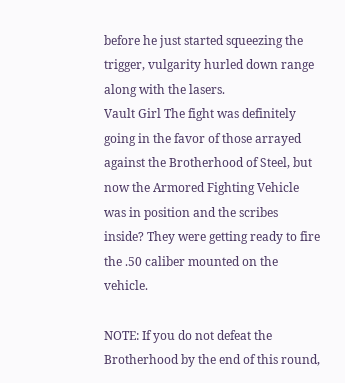before he just started squeezing the trigger, vulgarity hurled down range along with the lasers.
Vault Girl The fight was definitely going in the favor of those arrayed against the Brotherhood of Steel, but now the Armored Fighting Vehicle was in position and the scribes inside? They were getting ready to fire the .50 caliber mounted on the vehicle.

NOTE: If you do not defeat the Brotherhood by the end of this round,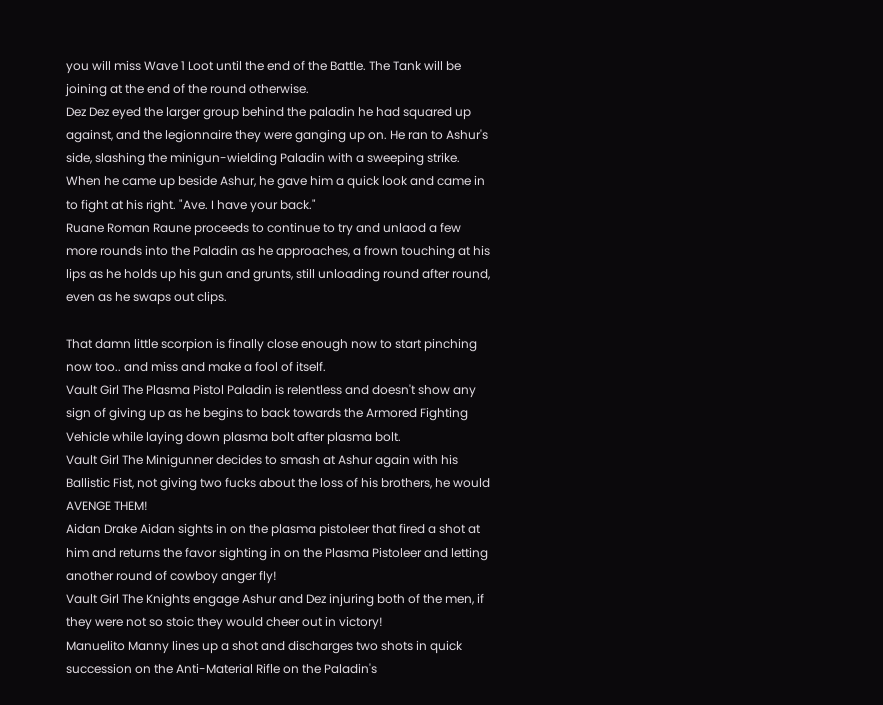you will miss Wave 1 Loot until the end of the Battle. The Tank will be joining at the end of the round otherwise.
Dez Dez eyed the larger group behind the paladin he had squared up against, and the legionnaire they were ganging up on. He ran to Ashur's side, slashing the minigun-wielding Paladin with a sweeping strike. When he came up beside Ashur, he gave him a quick look and came in to fight at his right. "Ave. I have your back."
Ruane Roman Raune proceeds to continue to try and unlaod a few more rounds into the Paladin as he approaches, a frown touching at his lips as he holds up his gun and grunts, still unloading round after round, even as he swaps out clips.

That damn little scorpion is finally close enough now to start pinching now too.. and miss and make a fool of itself.
Vault Girl The Plasma Pistol Paladin is relentless and doesn't show any sign of giving up as he begins to back towards the Armored Fighting Vehicle while laying down plasma bolt after plasma bolt.
Vault Girl The Minigunner decides to smash at Ashur again with his Ballistic Fist, not giving two fucks about the loss of his brothers, he would AVENGE THEM!
Aidan Drake Aidan sights in on the plasma pistoleer that fired a shot at him and returns the favor sighting in on the Plasma Pistoleer and letting another round of cowboy anger fly!
Vault Girl The Knights engage Ashur and Dez injuring both of the men, if they were not so stoic they would cheer out in victory!
Manuelito Manny lines up a shot and discharges two shots in quick succession on the Anti-Material Rifle on the Paladin's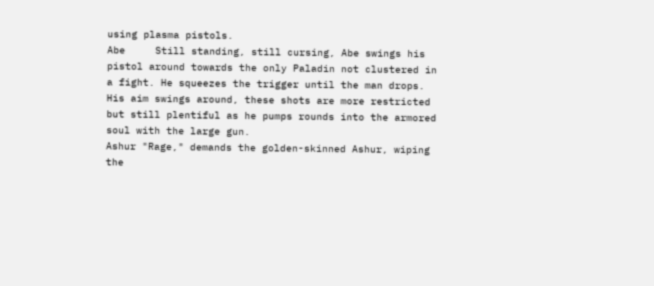using plasma pistols.
Abe     Still standing, still cursing, Abe swings his pistol around towards the only Paladin not clustered in a fight. He squeezes the trigger until the man drops. His aim swings around, these shots are more restricted but still plentiful as he pumps rounds into the armored soul with the large gun.
Ashur "Rage," demands the golden-skinned Ashur, wiping the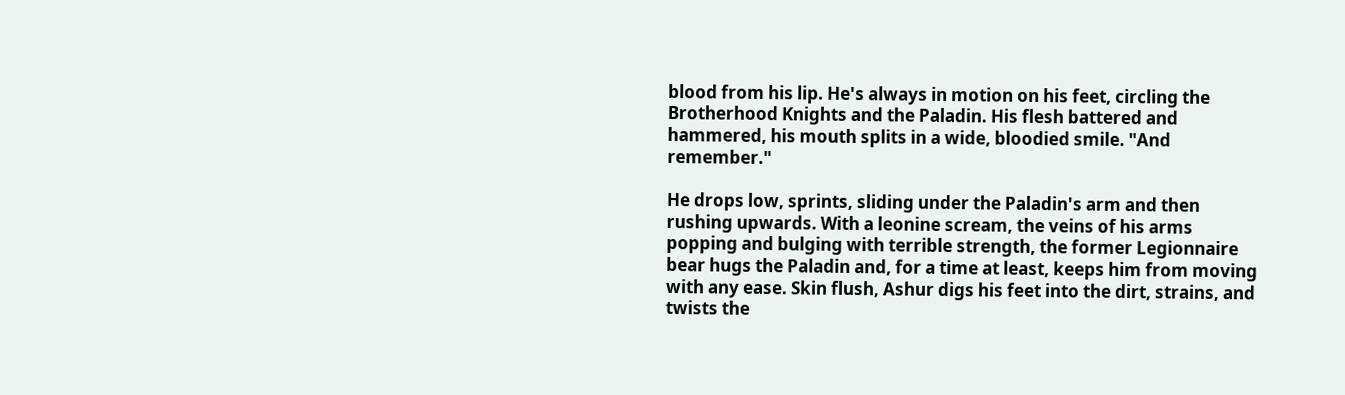blood from his lip. He's always in motion on his feet, circling the Brotherhood Knights and the Paladin. His flesh battered and hammered, his mouth splits in a wide, bloodied smile. "And remember."

He drops low, sprints, sliding under the Paladin's arm and then rushing upwards. With a leonine scream, the veins of his arms popping and bulging with terrible strength, the former Legionnaire bear hugs the Paladin and, for a time at least, keeps him from moving with any ease. Skin flush, Ashur digs his feet into the dirt, strains, and twists the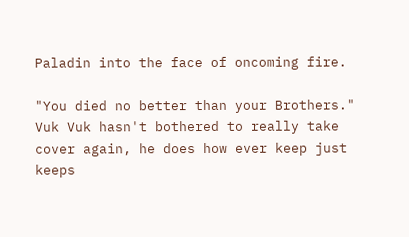Paladin into the face of oncoming fire.

"You died no better than your Brothers."
Vuk Vuk hasn't bothered to really take cover again, he does how ever keep just keeps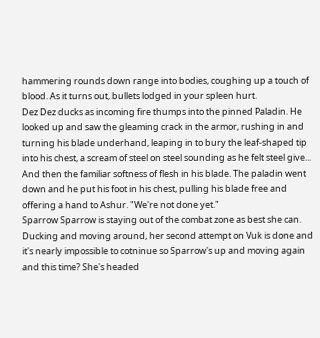hammering rounds down range into bodies, coughing up a touch of blood. As it turns out, bullets lodged in your spleen hurt.
Dez Dez ducks as incoming fire thumps into the pinned Paladin. He looked up and saw the gleaming crack in the armor, rushing in and turning his blade underhand, leaping in to bury the leaf-shaped tip into his chest, a scream of steel on steel sounding as he felt steel give... And then the familiar softness of flesh in his blade. The paladin went down and he put his foot in his chest, pulling his blade free and offering a hand to Ashur. "We're not done yet."
Sparrow Sparrow is staying out of the combat zone as best she can. Ducking and moving around, her second attempt on Vuk is done and it's nearly impossible to cotninue so Sparrow's up and moving again and this time? She's headed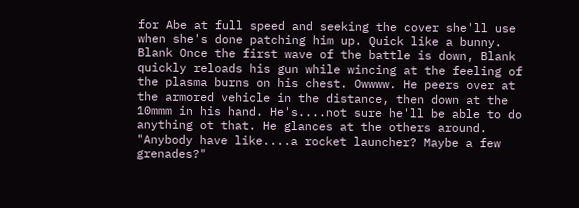for Abe at full speed and seeking the cover she'll use when she's done patching him up. Quick like a bunny.
Blank Once the first wave of the battle is down, Blank quickly reloads his gun while wincing at the feeling of the plasma burns on his chest. Owwww. He peers over at the armored vehicle in the distance, then down at the 10mmm in his hand. He's....not sure he'll be able to do anything ot that. He glances at the others around. "Anybody have like....a rocket launcher? Maybe a few grenades?"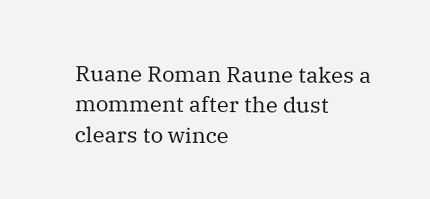Ruane Roman Raune takes a momment after the dust clears to wince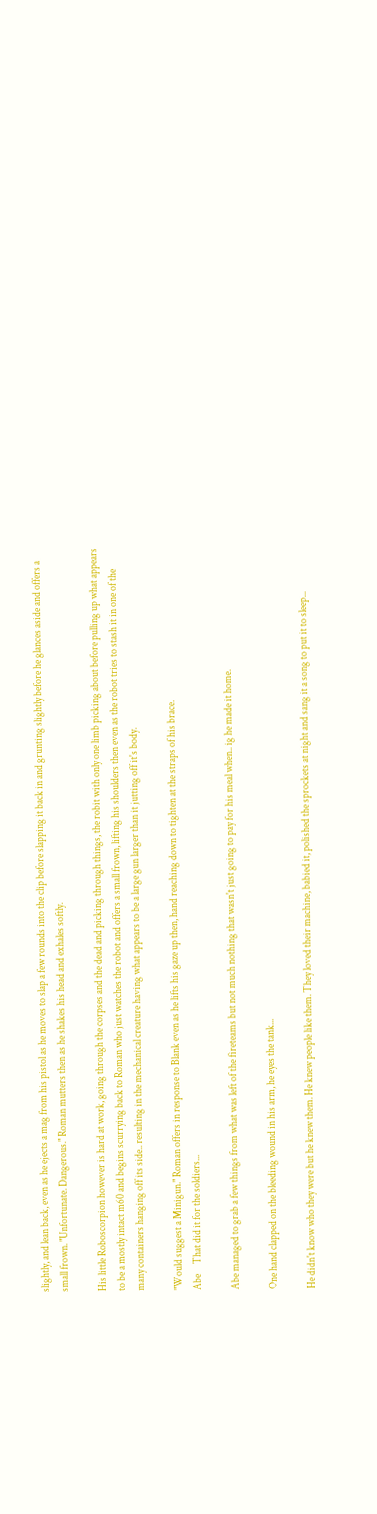slightly, and lean back, even as he ejects a mag from his pistol as he moves to slap a few rounds into the clip before slapping it back in and grunting slightly before he glances aside and offers a small frown. "Unfortunate. Dangerous." Roman mutters then as he shakes his head and exhales softly.

His little Roboscorpion however is hard at work, going through the corpses and the dead and picking through things, the robit with only one limb picking about before pulling up what appears to be a mostly intact m60 and begins scurrying back to Roman who just watches the robot and offers a small frown, lifting his shoulders then even as the robot tries to stash it in one of the many containers hanging off its side.. resulting in the mechanical creature having what appears to be a large gun larger than it jutting off it's body.

"Would suggest a Minigun." Roman offers in response to Blank even as he lifts his gaze up then, hand reaching down to tighten at the straps of his brace.
Abe     That did it for the soldiers...

Abe managed to grab a few things from what was left of the fireteams but not much nothing that wasn't just going to pay for his meal when.. ig he made it home.

One hand clapped on the bleeding wound in his arm, he eyes the tank...

He didn't know who they were but he knew them. He knew people like them. They loved their machine, babied it, polished the sprockets at night and sang it a song to put it to sleep...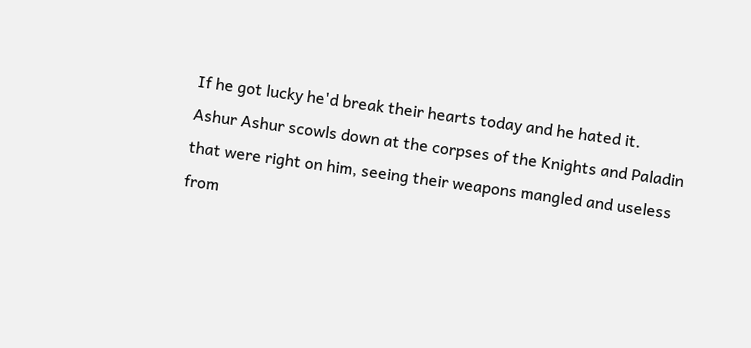If he got lucky he'd break their hearts today and he hated it.
Ashur Ashur scowls down at the corpses of the Knights and Paladin that were right on him, seeing their weapons mangled and useless from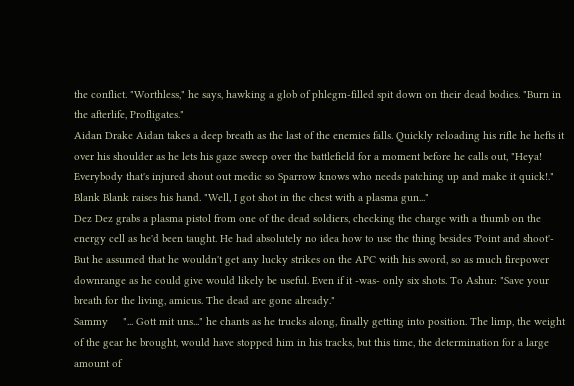the conflict. "Worthless," he says, hawking a glob of phlegm-filled spit down on their dead bodies. "Burn in the afterlife, Profligates."
Aidan Drake Aidan takes a deep breath as the last of the enemies falls. Quickly reloading his rifle he hefts it over his shoulder as he lets his gaze sweep over the battlefield for a moment before he calls out, "Heya! Everybody that's injured shout out medic so Sparrow knows who needs patching up and make it quick!."
Blank Blank raises his hand. "Well, I got shot in the chest with a plasma gun..."
Dez Dez grabs a plasma pistol from one of the dead soldiers, checking the charge with a thumb on the energy cell as he'd been taught. He had absolutely no idea how to use the thing besides 'Point and shoot'- But he assumed that he wouldn't get any lucky strikes on the APC with his sword, so as much firepower downrange as he could give would likely be useful. Even if it -was- only six shots. To Ashur: "Save your breath for the living, amicus. The dead are gone already."
Sammy     "... Gott mit uns..." he chants as he trucks along, finally getting into position. The limp, the weight of the gear he brought, would have stopped him in his tracks, but this time, the determination for a large amount of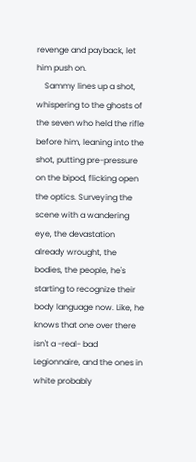revenge and payback, let him push on.
    Sammy lines up a shot, whispering to the ghosts of the seven who held the rifle before him, leaning into the shot, putting pre-pressure on the bipod, flicking open the optics. Surveying the scene with a wandering eye, the devastation already wrought, the bodies, the people, he's starting to recognize their body language now. Like, he knows that one over there isn't a -real- bad Legionnaire, and the ones in white probably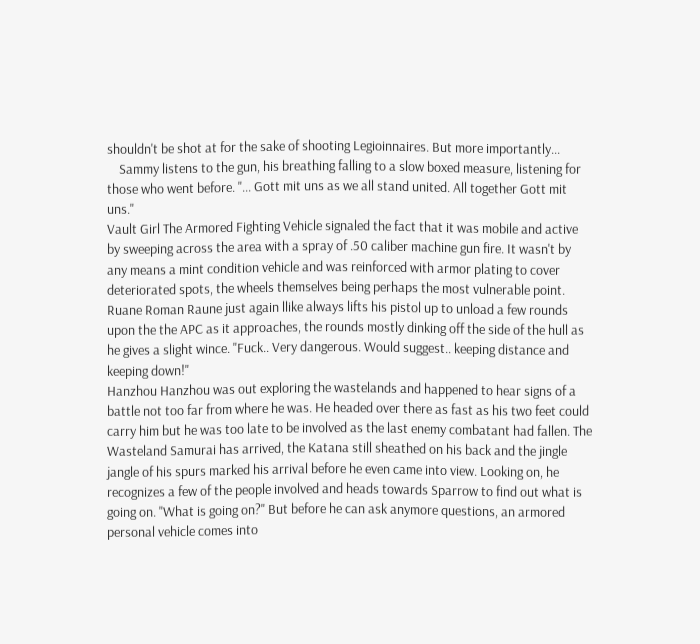shouldn't be shot at for the sake of shooting Legioinnaires. But more importantly...
    Sammy listens to the gun, his breathing falling to a slow boxed measure, listening for those who went before. "... Gott mit uns as we all stand united. All together Gott mit uns."
Vault Girl The Armored Fighting Vehicle signaled the fact that it was mobile and active by sweeping across the area with a spray of .50 caliber machine gun fire. It wasn't by any means a mint condition vehicle and was reinforced with armor plating to cover deteriorated spots, the wheels themselves being perhaps the most vulnerable point.
Ruane Roman Raune just again llike always lifts his pistol up to unload a few rounds upon the the APC as it approaches, the rounds mostly dinking off the side of the hull as he gives a slight wince. "Fuck.. Very dangerous. Would suggest.. keeping distance and keeping down!"
Hanzhou Hanzhou was out exploring the wastelands and happened to hear signs of a battle not too far from where he was. He headed over there as fast as his two feet could carry him but he was too late to be involved as the last enemy combatant had fallen. The Wasteland Samurai has arrived, the Katana still sheathed on his back and the jingle jangle of his spurs marked his arrival before he even came into view. Looking on, he recognizes a few of the people involved and heads towards Sparrow to find out what is going on. "What is going on?" But before he can ask anymore questions, an armored personal vehicle comes into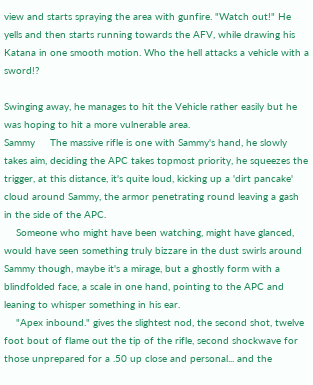view and starts spraying the area with gunfire. "Watch out!" He yells and then starts running towards the AFV, while drawing his Katana in one smooth motion. Who the hell attacks a vehicle with a sword!?

Swinging away, he manages to hit the Vehicle rather easily but he was hoping to hit a more vulnerable area.
Sammy     The massive rifle is one with Sammy's hand, he slowly takes aim, deciding the APC takes topmost priority, he squeezes the trigger, at this distance, it's quite loud, kicking up a 'dirt pancake' cloud around Sammy, the armor penetrating round leaving a gash in the side of the APC.
    Someone who might have been watching, might have glanced, would have seen something truly bizzare in the dust swirls around Sammy though, maybe it's a mirage, but a ghostly form with a blindfolded face, a scale in one hand, pointing to the APC and leaning to whisper something in his ear.
    "Apex inbound." gives the slightest nod, the second shot, twelve foot bout of flame out the tip of the rifle, second shockwave for those unprepared for a .50 up close and personal... and the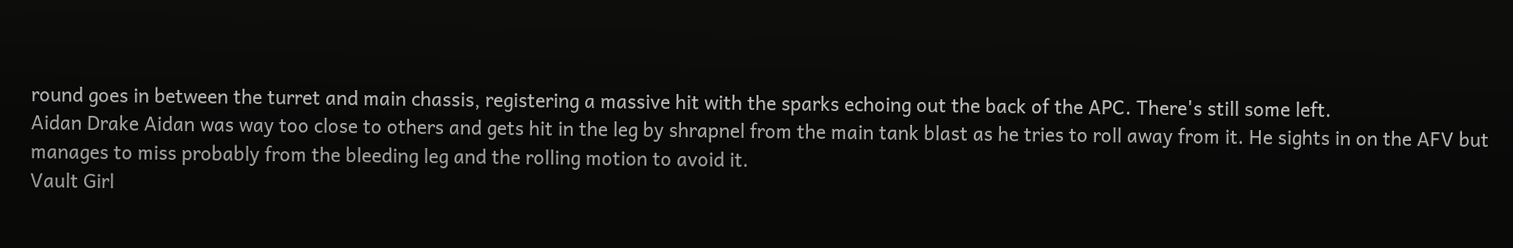round goes in between the turret and main chassis, registering a massive hit with the sparks echoing out the back of the APC. There's still some left.
Aidan Drake Aidan was way too close to others and gets hit in the leg by shrapnel from the main tank blast as he tries to roll away from it. He sights in on the AFV but manages to miss probably from the bleeding leg and the rolling motion to avoid it.
Vault Girl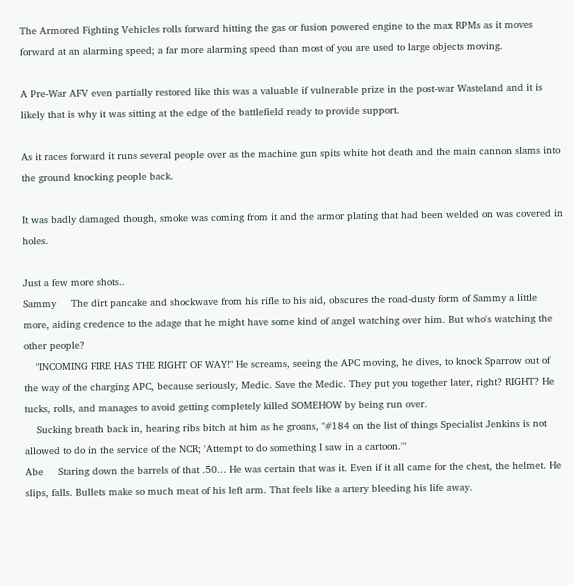The Armored Fighting Vehicles rolls forward hitting the gas or fusion powered engine to the max RPMs as it moves forward at an alarming speed; a far more alarming speed than most of you are used to large objects moving.

A Pre-War AFV even partially restored like this was a valuable if vulnerable prize in the post-war Wasteland and it is likely that is why it was sitting at the edge of the battlefield ready to provide support.

As it races forward it runs several people over as the machine gun spits white hot death and the main cannon slams into the ground knocking people back.

It was badly damaged though, smoke was coming from it and the armor plating that had been welded on was covered in holes.

Just a few more shots..
Sammy     The dirt pancake and shockwave from his rifle to his aid, obscures the road-dusty form of Sammy a little more, aiding credence to the adage that he might have some kind of angel watching over him. But who's watching the other people?
    "INCOMING FIRE HAS THE RIGHT OF WAY!" He screams, seeing the APC moving, he dives, to knock Sparrow out of the way of the charging APC, because seriously, Medic. Save the Medic. They put you together later, right? RIGHT? He tucks, rolls, and manages to avoid getting completely killed SOMEHOW by being run over.
    Sucking breath back in, hearing ribs bitch at him as he groans, "#184 on the list of things Specialist Jenkins is not allowed to do in the service of the NCR; 'Attempt to do something I saw in a cartoon.'"
Abe     Staring down the barrels of that .50... He was certain that was it. Even if it all came for the chest, the helmet. He slips, falls. Bullets make so much meat of his left arm. That feels like a artery bleeding his life away.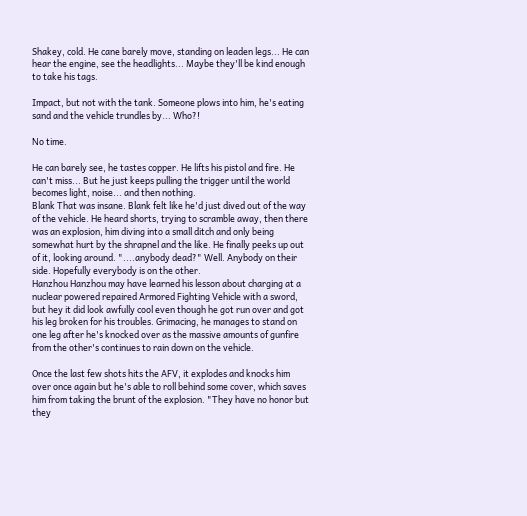Shakey, cold. He cane barely move, standing on leaden legs... He can hear the engine, see the headlights... Maybe they'll be kind enough to take his tags.

Impact, but not with the tank. Someone plows into him, he's eating sand and the vehicle trundles by... Who?!

No time.

He can barely see, he tastes copper. He lifts his pistol and fire. He can't miss... But he just keeps pulling the trigger until the world becomes light, noise... and then nothing.
Blank That was insane. Blank felt like he'd just dived out of the way of the vehicle. He heard shorts, trying to scramble away, then there was an explosion, him diving into a small ditch and only being somewhat hurt by the shrapnel and the like. He finally peeks up out of it, looking around. "....anybody dead?" Well. Anybody on their side. Hopefully everybody is on the other.
Hanzhou Hanzhou may have learned his lesson about charging at a nuclear powered repaired Armored Fighting Vehicle with a sword, but hey it did look awfully cool even though he got run over and got his leg broken for his troubles. Grimacing, he manages to stand on one leg after he's knocked over as the massive amounts of gunfire from the other's continues to rain down on the vehicle.

Once the last few shots hits the AFV, it explodes and knocks him over once again but he's able to roll behind some cover, which saves him from taking the brunt of the explosion. "They have no honor but they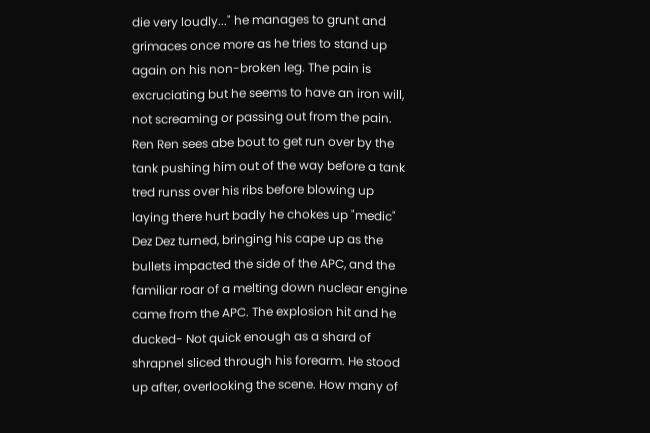die very loudly..." he manages to grunt and grimaces once more as he tries to stand up again on his non-broken leg. The pain is excruciating but he seems to have an iron will, not screaming or passing out from the pain.
Ren Ren sees abe bout to get run over by the tank pushing him out of the way before a tank tred runss over his ribs before blowing up laying there hurt badly he chokes up "medic"
Dez Dez turned, bringing his cape up as the bullets impacted the side of the APC, and the familiar roar of a melting down nuclear engine came from the APC. The explosion hit and he ducked- Not quick enough as a shard of shrapnel sliced through his forearm. He stood up after, overlooking the scene. How many of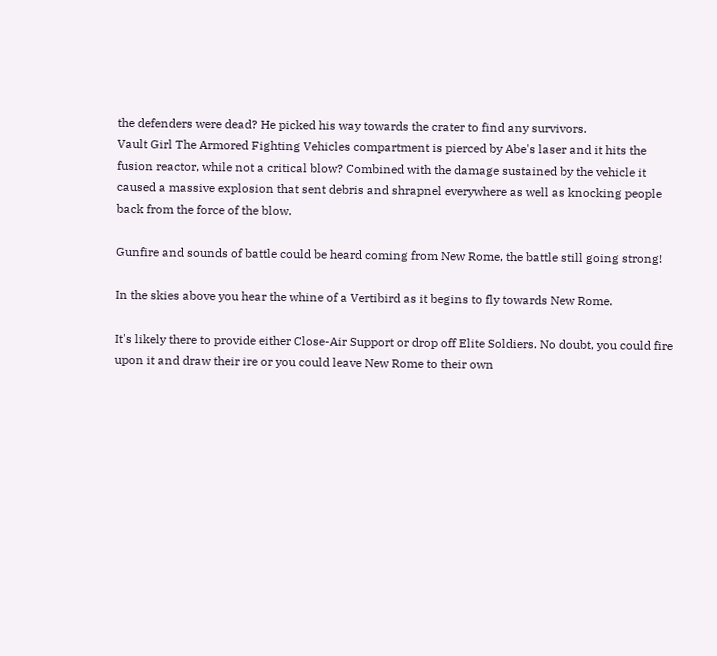the defenders were dead? He picked his way towards the crater to find any survivors.
Vault Girl The Armored Fighting Vehicles compartment is pierced by Abe's laser and it hits the fusion reactor, while not a critical blow? Combined with the damage sustained by the vehicle it caused a massive explosion that sent debris and shrapnel everywhere as well as knocking people back from the force of the blow.

Gunfire and sounds of battle could be heard coming from New Rome, the battle still going strong!

In the skies above you hear the whine of a Vertibird as it begins to fly towards New Rome.

It's likely there to provide either Close-Air Support or drop off Elite Soldiers. No doubt, you could fire upon it and draw their ire or you could leave New Rome to their own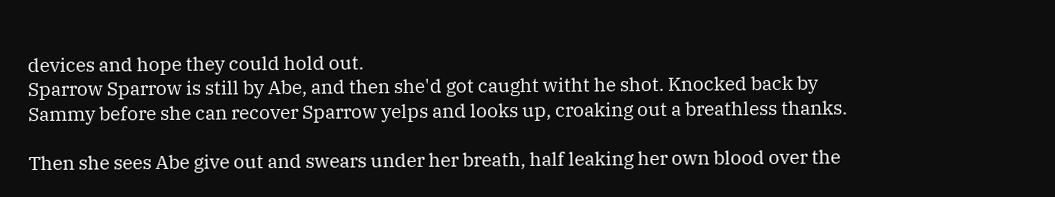devices and hope they could hold out.
Sparrow Sparrow is still by Abe, and then she'd got caught witht he shot. Knocked back by Sammy before she can recover Sparrow yelps and looks up, croaking out a breathless thanks.

Then she sees Abe give out and swears under her breath, half leaking her own blood over the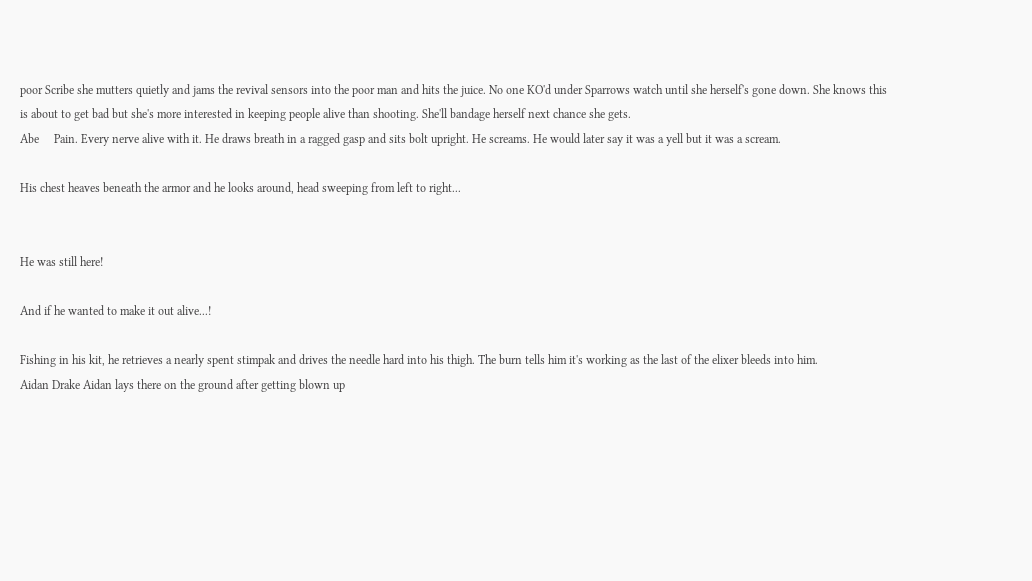poor Scribe she mutters quietly and jams the revival sensors into the poor man and hits the juice. No one KO'd under Sparrows watch until she herself's gone down. She knows this is about to get bad but she's more interested in keeping people alive than shooting. She'll bandage herself next chance she gets.
Abe     Pain. Every nerve alive with it. He draws breath in a ragged gasp and sits bolt upright. He screams. He would later say it was a yell but it was a scream.

His chest heaves beneath the armor and he looks around, head sweeping from left to right...


He was still here!

And if he wanted to make it out alive...!

Fishing in his kit, he retrieves a nearly spent stimpak and drives the needle hard into his thigh. The burn tells him it's working as the last of the elixer bleeds into him.
Aidan Drake Aidan lays there on the ground after getting blown up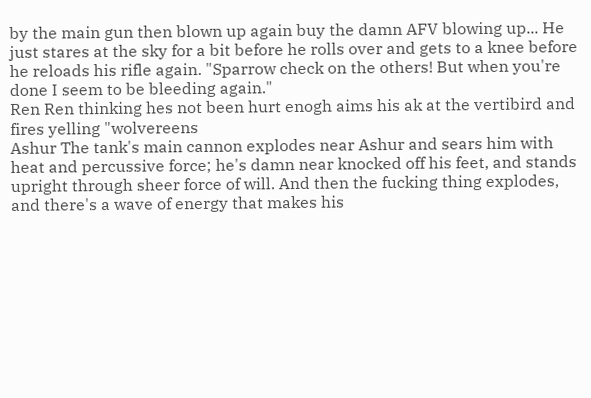by the main gun then blown up again buy the damn AFV blowing up... He just stares at the sky for a bit before he rolls over and gets to a knee before he reloads his rifle again. "Sparrow check on the others! But when you're done I seem to be bleeding again."
Ren Ren thinking hes not been hurt enogh aims his ak at the vertibird and fires yelling "wolvereens
Ashur The tank's main cannon explodes near Ashur and sears him with heat and percussive force; he's damn near knocked off his feet, and stands upright through sheer force of will. And then the fucking thing explodes, and there's a wave of energy that makes his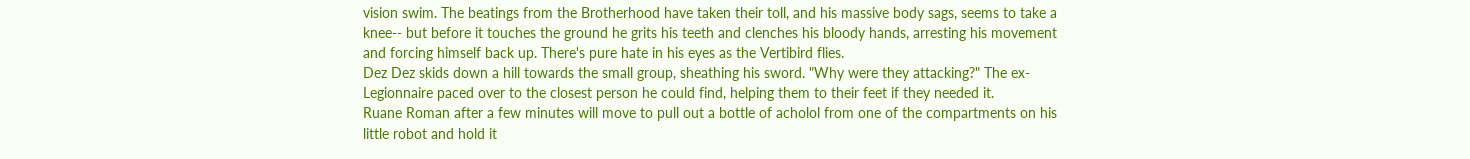vision swim. The beatings from the Brotherhood have taken their toll, and his massive body sags, seems to take a knee-- but before it touches the ground he grits his teeth and clenches his bloody hands, arresting his movement and forcing himself back up. There's pure hate in his eyes as the Vertibird flies.
Dez Dez skids down a hill towards the small group, sheathing his sword. "Why were they attacking?" The ex-Legionnaire paced over to the closest person he could find, helping them to their feet if they needed it.
Ruane Roman after a few minutes will move to pull out a bottle of acholol from one of the compartments on his little robot and hold it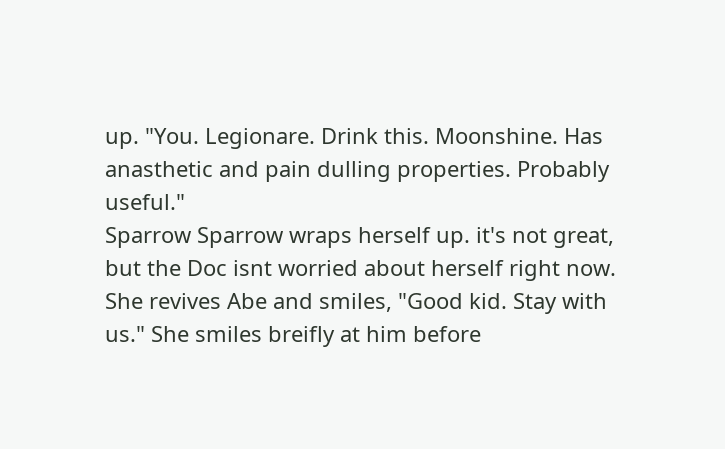up. "You. Legionare. Drink this. Moonshine. Has anasthetic and pain dulling properties. Probably useful."
Sparrow Sparrow wraps herself up. it's not great, but the Doc isnt worried about herself right now. She revives Abe and smiles, "Good kid. Stay with us." She smiles breifly at him before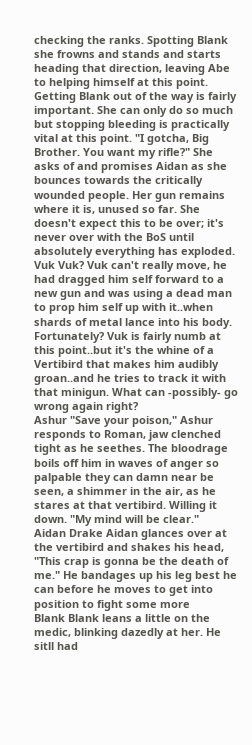checking the ranks. Spotting Blank she frowns and stands and starts heading that direction, leaving Abe to helping himself at this point. Getting Blank out of the way is fairly important. She can only do so much but stopping bleeding is practically vital at this point. "I gotcha, Big Brother. You want my rifle?" She asks of and promises Aidan as she bounces towards the critically wounded people. Her gun remains where it is, unused so far. She doesn't expect this to be over; it's never over with the BoS until absolutely everything has exploded.
Vuk Vuk? Vuk can't really move, he had dragged him self forward to a new gun and was using a dead man to prop him self up with it..when shards of metal lance into his body. Fortunately? Vuk is fairly numb at this point..but it's the whine of a Vertibird that makes him audibly groan..and he tries to track it with that minigun. What can -possibly- go wrong again right?
Ashur "Save your poison," Ashur responds to Roman, jaw clenched tight as he seethes. The bloodrage boils off him in waves of anger so palpable they can damn near be seen, a shimmer in the air, as he stares at that vertibird. Willing it down. "My mind will be clear."
Aidan Drake Aidan glances over at the vertibird and shakes his head, "This crap is gonna be the death of me." He bandages up his leg best he can before he moves to get into position to fight some more
Blank Blank leans a little on the medic, blinking dazedly at her. He sitll had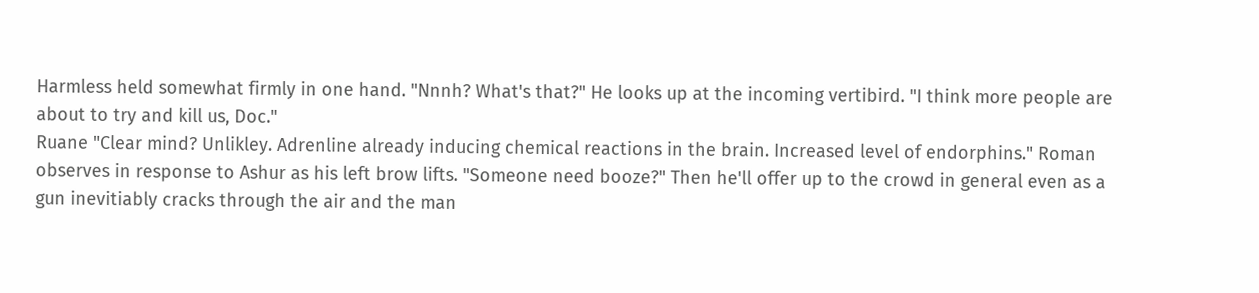Harmless held somewhat firmly in one hand. "Nnnh? What's that?" He looks up at the incoming vertibird. "I think more people are about to try and kill us, Doc."
Ruane "Clear mind? Unlikley. Adrenline already inducing chemical reactions in the brain. Increased level of endorphins." Roman observes in response to Ashur as his left brow lifts. "Someone need booze?" Then he'll offer up to the crowd in general even as a gun inevitiably cracks through the air and the man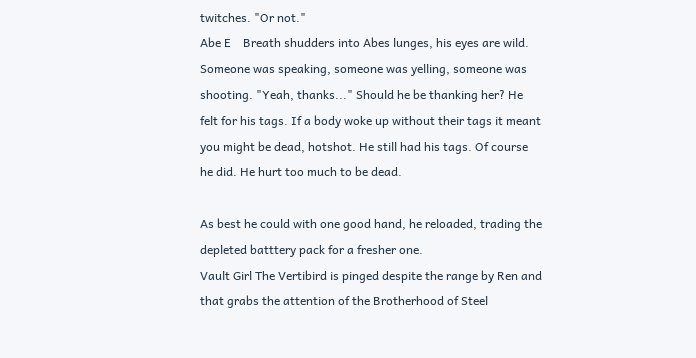twitches. "Or not."
Abe E    Breath shudders into Abes lunges, his eyes are wild. Someone was speaking, someone was yelling, someone was shooting. "Yeah, thanks..." Should he be thanking her? He felt for his tags. If a body woke up without their tags it meant you might be dead, hotshot. He still had his tags. Of course he did. He hurt too much to be dead.

As best he could with one good hand, he reloaded, trading the depleted batttery pack for a fresher one.
Vault Girl The Vertibird is pinged despite the range by Ren and that grabs the attention of the Brotherhood of Steel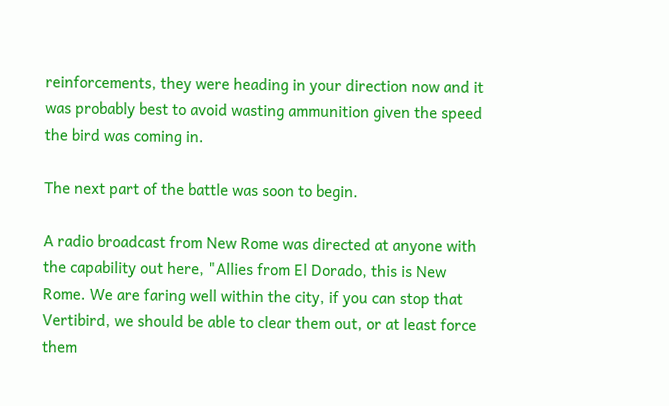reinforcements, they were heading in your direction now and it was probably best to avoid wasting ammunition given the speed the bird was coming in.

The next part of the battle was soon to begin.

A radio broadcast from New Rome was directed at anyone with the capability out here, "Allies from El Dorado, this is New Rome. We are faring well within the city, if you can stop that Vertibird, we should be able to clear them out, or at least force them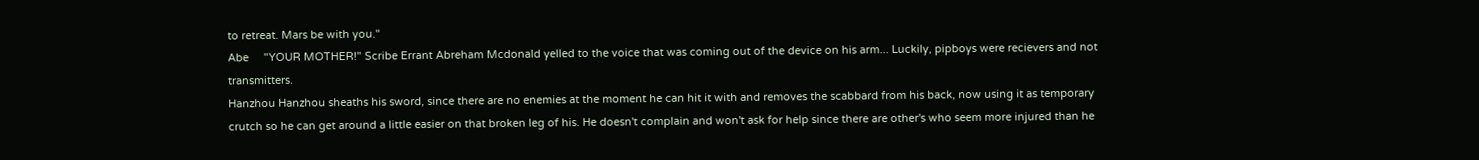to retreat. Mars be with you."
Abe     "YOUR MOTHER!" Scribe Errant Abreham Mcdonald yelled to the voice that was coming out of the device on his arm... Luckily, pipboys were recievers and not transmitters.
Hanzhou Hanzhou sheaths his sword, since there are no enemies at the moment he can hit it with and removes the scabbard from his back, now using it as temporary crutch so he can get around a little easier on that broken leg of his. He doesn't complain and won't ask for help since there are other's who seem more injured than he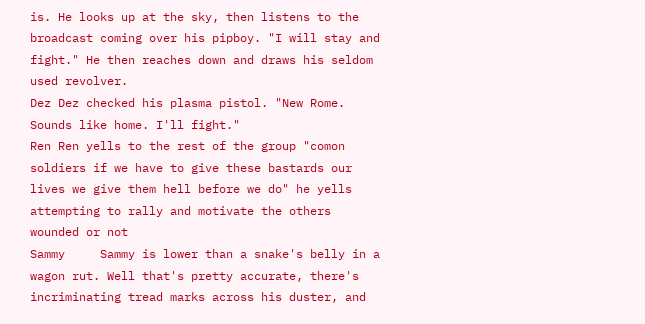is. He looks up at the sky, then listens to the broadcast coming over his pipboy. "I will stay and fight." He then reaches down and draws his seldom used revolver.
Dez Dez checked his plasma pistol. "New Rome. Sounds like home. I'll fight."
Ren Ren yells to the rest of the group "comon soldiers if we have to give these bastards our lives we give them hell before we do" he yells attempting to rally and motivate the others wounded or not
Sammy     Sammy is lower than a snake's belly in a wagon rut. Well that's pretty accurate, there's incriminating tread marks across his duster, and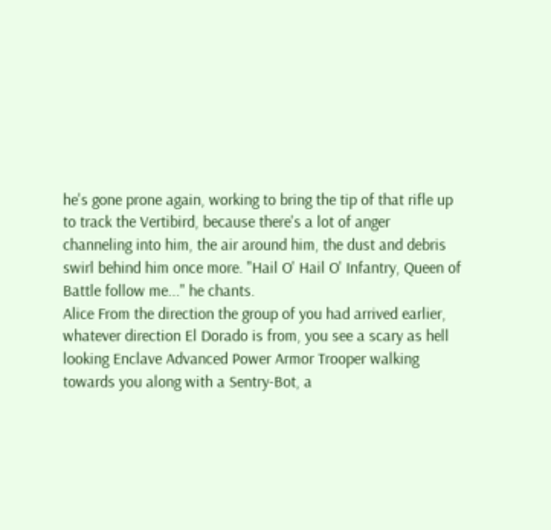he's gone prone again, working to bring the tip of that rifle up to track the Vertibird, because there's a lot of anger channeling into him, the air around him, the dust and debris swirl behind him once more. "Hail O' Hail O' Infantry, Queen of Battle follow me..." he chants.
Alice From the direction the group of you had arrived earlier, whatever direction El Dorado is from, you see a scary as hell looking Enclave Advanced Power Armor Trooper walking towards you along with a Sentry-Bot, a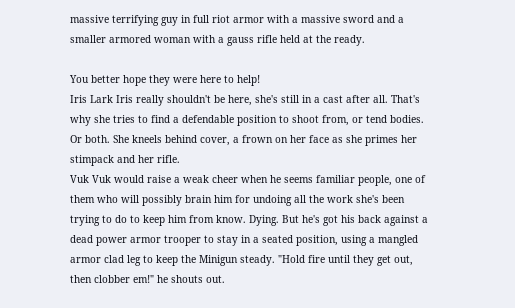massive terrifying guy in full riot armor with a massive sword and a smaller armored woman with a gauss rifle held at the ready.

You better hope they were here to help!
Iris Lark Iris really shouldn't be here, she's still in a cast after all. That's why she tries to find a defendable position to shoot from, or tend bodies. Or both. She kneels behind cover, a frown on her face as she primes her stimpack and her rifle.
Vuk Vuk would raise a weak cheer when he seems familiar people, one of them who will possibly brain him for undoing all the work she's been trying to do to keep him from know. Dying. But he's got his back against a dead power armor trooper to stay in a seated position, using a mangled armor clad leg to keep the Minigun steady. "Hold fire until they get out, then clobber em!" he shouts out.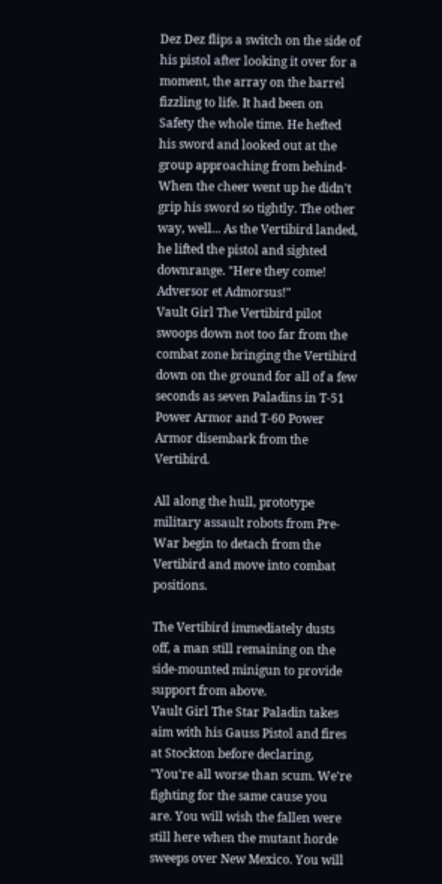Dez Dez flips a switch on the side of his pistol after looking it over for a moment, the array on the barrel fizzling to life. It had been on Safety the whole time. He hefted his sword and looked out at the group approaching from behind- When the cheer went up he didn't grip his sword so tightly. The other way, well... As the Vertibird landed, he lifted the pistol and sighted downrange. "Here they come! Adversor et Admorsus!"
Vault Girl The Vertibird pilot swoops down not too far from the combat zone bringing the Vertibird down on the ground for all of a few seconds as seven Paladins in T-51 Power Armor and T-60 Power Armor disembark from the Vertibird.

All along the hull, prototype military assault robots from Pre-War begin to detach from the Vertibird and move into combat positions.

The Vertibird immediately dusts off, a man still remaining on the side-mounted minigun to provide support from above.
Vault Girl The Star Paladin takes aim with his Gauss Pistol and fires at Stockton before declaring, "You're all worse than scum. We're fighting for the same cause you are. You will wish the fallen were still here when the mutant horde sweeps over New Mexico. You will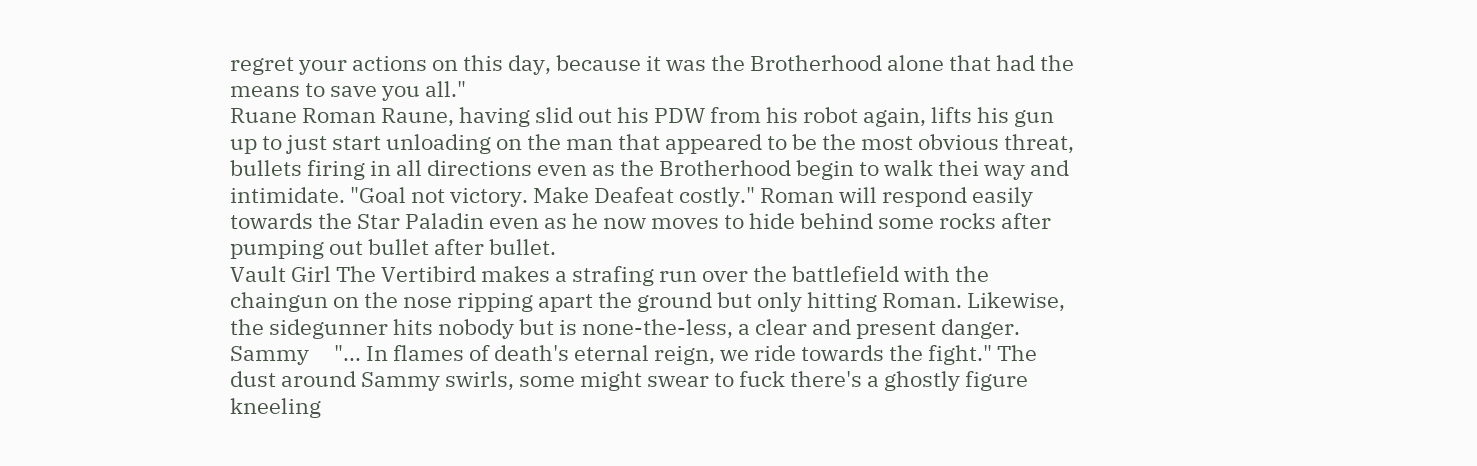regret your actions on this day, because it was the Brotherhood alone that had the means to save you all."
Ruane Roman Raune, having slid out his PDW from his robot again, lifts his gun up to just start unloading on the man that appeared to be the most obvious threat, bullets firing in all directions even as the Brotherhood begin to walk thei way and intimidate. "Goal not victory. Make Deafeat costly." Roman will respond easily towards the Star Paladin even as he now moves to hide behind some rocks after pumping out bullet after bullet.
Vault Girl The Vertibird makes a strafing run over the battlefield with the chaingun on the nose ripping apart the ground but only hitting Roman. Likewise, the sidegunner hits nobody but is none-the-less, a clear and present danger.
Sammy     "... In flames of death's eternal reign, we ride towards the fight." The dust around Sammy swirls, some might swear to fuck there's a ghostly figure kneeling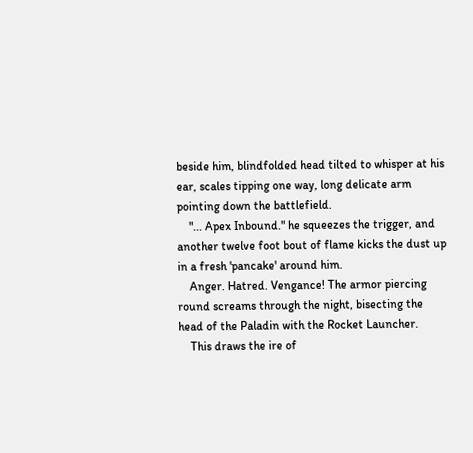beside him, blindfolded head tilted to whisper at his ear, scales tipping one way, long delicate arm pointing down the battlefield.
    "... Apex Inbound." he squeezes the trigger, and another twelve foot bout of flame kicks the dust up in a fresh 'pancake' around him.
    Anger. Hatred. Vengance! The armor piercing round screams through the night, bisecting the head of the Paladin with the Rocket Launcher.
    This draws the ire of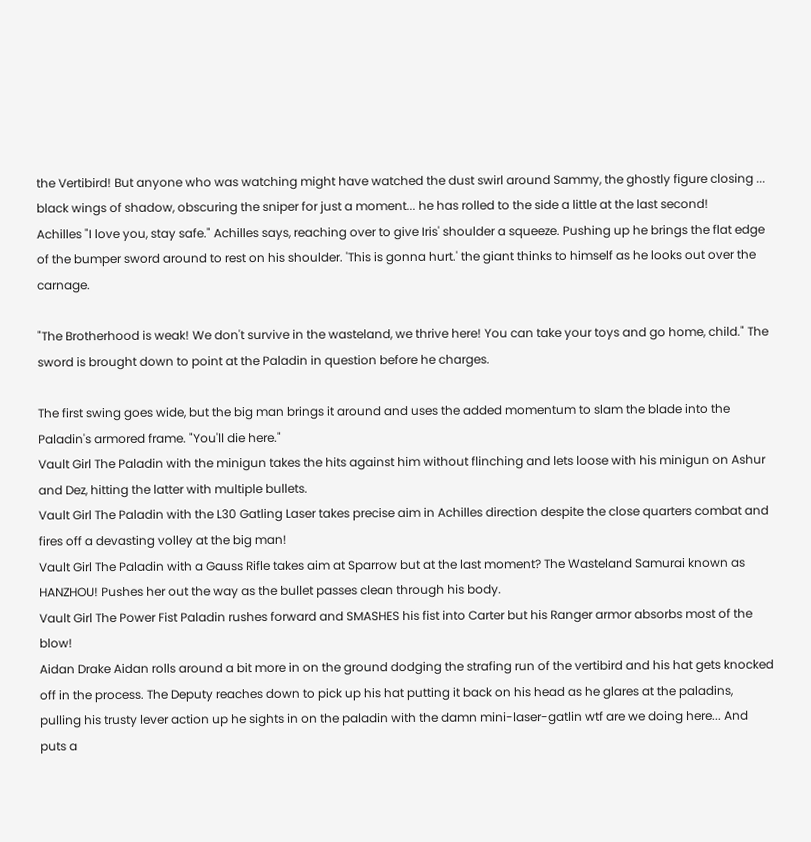the Vertibird! But anyone who was watching might have watched the dust swirl around Sammy, the ghostly figure closing ... black wings of shadow, obscuring the sniper for just a moment... he has rolled to the side a little at the last second!
Achilles "I love you, stay safe." Achilles says, reaching over to give Iris' shoulder a squeeze. Pushing up he brings the flat edge of the bumper sword around to rest on his shoulder. 'This is gonna hurt.' the giant thinks to himself as he looks out over the carnage.

"The Brotherhood is weak! We don't survive in the wasteland, we thrive here! You can take your toys and go home, child." The sword is brought down to point at the Paladin in question before he charges.

The first swing goes wide, but the big man brings it around and uses the added momentum to slam the blade into the Paladin's armored frame. "You'll die here."
Vault Girl The Paladin with the minigun takes the hits against him without flinching and lets loose with his minigun on Ashur and Dez, hitting the latter with multiple bullets.
Vault Girl The Paladin with the L30 Gatling Laser takes precise aim in Achilles direction despite the close quarters combat and fires off a devasting volley at the big man!
Vault Girl The Paladin with a Gauss Rifle takes aim at Sparrow but at the last moment? The Wasteland Samurai known as HANZHOU! Pushes her out the way as the bullet passes clean through his body.
Vault Girl The Power Fist Paladin rushes forward and SMASHES his fist into Carter but his Ranger armor absorbs most of the blow!
Aidan Drake Aidan rolls around a bit more in on the ground dodging the strafing run of the vertibird and his hat gets knocked off in the process. The Deputy reaches down to pick up his hat putting it back on his head as he glares at the paladins, pulling his trusty lever action up he sights in on the paladin with the damn mini-laser-gatlin wtf are we doing here... And puts a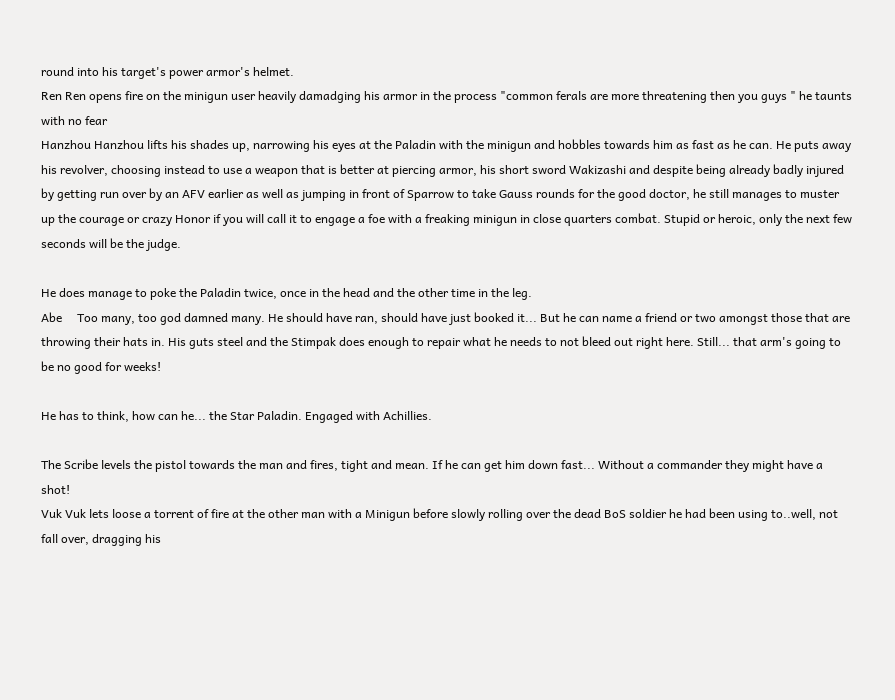round into his target's power armor's helmet.
Ren Ren opens fire on the minigun user heavily damadging his armor in the process "common ferals are more threatening then you guys " he taunts with no fear
Hanzhou Hanzhou lifts his shades up, narrowing his eyes at the Paladin with the minigun and hobbles towards him as fast as he can. He puts away his revolver, choosing instead to use a weapon that is better at piercing armor, his short sword Wakizashi and despite being already badly injured by getting run over by an AFV earlier as well as jumping in front of Sparrow to take Gauss rounds for the good doctor, he still manages to muster up the courage or crazy Honor if you will call it to engage a foe with a freaking minigun in close quarters combat. Stupid or heroic, only the next few seconds will be the judge.

He does manage to poke the Paladin twice, once in the head and the other time in the leg.
Abe     Too many, too god damned many. He should have ran, should have just booked it... But he can name a friend or two amongst those that are throwing their hats in. His guts steel and the Stimpak does enough to repair what he needs to not bleed out right here. Still... that arm's going to be no good for weeks!

He has to think, how can he... the Star Paladin. Engaged with Achillies.

The Scribe levels the pistol towards the man and fires, tight and mean. If he can get him down fast... Without a commander they might have a shot!
Vuk Vuk lets loose a torrent of fire at the other man with a Minigun before slowly rolling over the dead BoS soldier he had been using to..well, not fall over, dragging his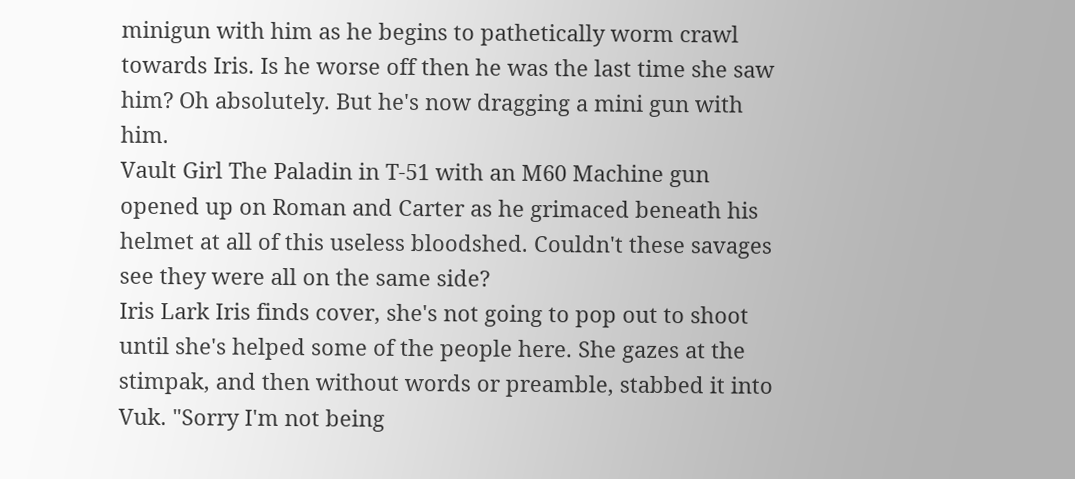minigun with him as he begins to pathetically worm crawl towards Iris. Is he worse off then he was the last time she saw him? Oh absolutely. But he's now dragging a mini gun with him.
Vault Girl The Paladin in T-51 with an M60 Machine gun opened up on Roman and Carter as he grimaced beneath his helmet at all of this useless bloodshed. Couldn't these savages see they were all on the same side?
Iris Lark Iris finds cover, she's not going to pop out to shoot until she's helped some of the people here. She gazes at the stimpak, and then without words or preamble, stabbed it into Vuk. "Sorry I'm not being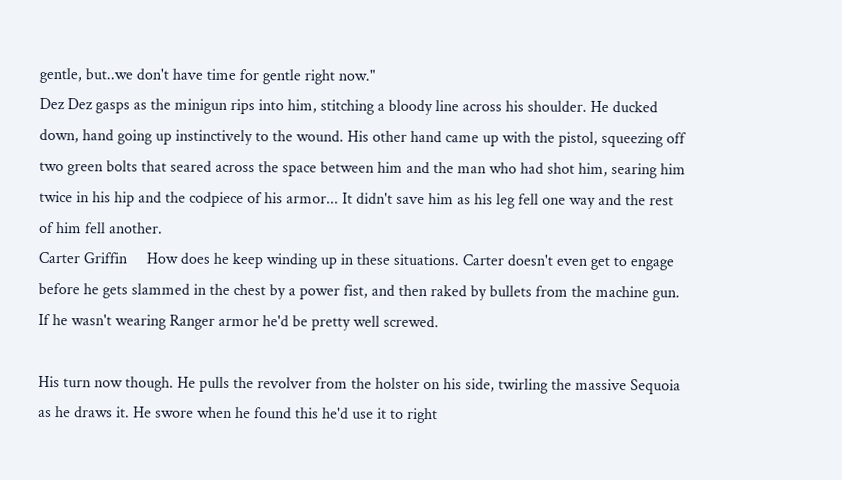gentle, but..we don't have time for gentle right now."
Dez Dez gasps as the minigun rips into him, stitching a bloody line across his shoulder. He ducked down, hand going up instinctively to the wound. His other hand came up with the pistol, squeezing off two green bolts that seared across the space between him and the man who had shot him, searing him twice in his hip and the codpiece of his armor... It didn't save him as his leg fell one way and the rest of him fell another.
Carter Griffin     How does he keep winding up in these situations. Carter doesn't even get to engage before he gets slammed in the chest by a power fist, and then raked by bullets from the machine gun. If he wasn't wearing Ranger armor he'd be pretty well screwed.

His turn now though. He pulls the revolver from the holster on his side, twirling the massive Sequoia as he draws it. He swore when he found this he'd use it to right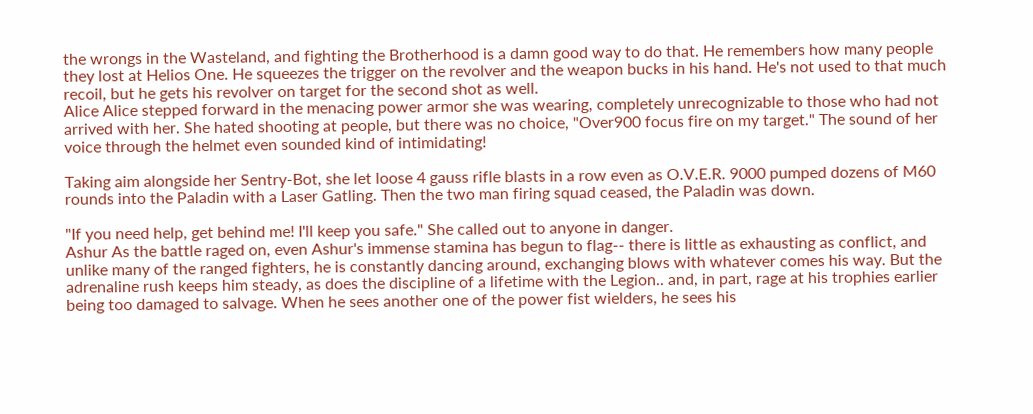the wrongs in the Wasteland, and fighting the Brotherhood is a damn good way to do that. He remembers how many people they lost at Helios One. He squeezes the trigger on the revolver and the weapon bucks in his hand. He's not used to that much recoil, but he gets his revolver on target for the second shot as well.
Alice Alice stepped forward in the menacing power armor she was wearing, completely unrecognizable to those who had not arrived with her. She hated shooting at people, but there was no choice, "Over900 focus fire on my target." The sound of her voice through the helmet even sounded kind of intimidating!

Taking aim alongside her Sentry-Bot, she let loose 4 gauss rifle blasts in a row even as O.V.E.R. 9000 pumped dozens of M60 rounds into the Paladin with a Laser Gatling. Then the two man firing squad ceased, the Paladin was down.

"If you need help, get behind me! I'll keep you safe." She called out to anyone in danger.
Ashur As the battle raged on, even Ashur's immense stamina has begun to flag-- there is little as exhausting as conflict, and unlike many of the ranged fighters, he is constantly dancing around, exchanging blows with whatever comes his way. But the adrenaline rush keeps him steady, as does the discipline of a lifetime with the Legion.. and, in part, rage at his trophies earlier being too damaged to salvage. When he sees another one of the power fist wielders, he sees his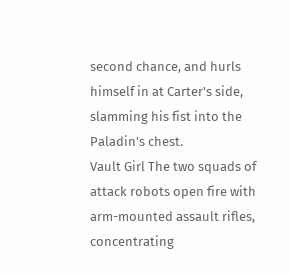second chance, and hurls himself in at Carter's side, slamming his fist into the Paladin's chest.
Vault Girl The two squads of attack robots open fire with arm-mounted assault rifles, concentrating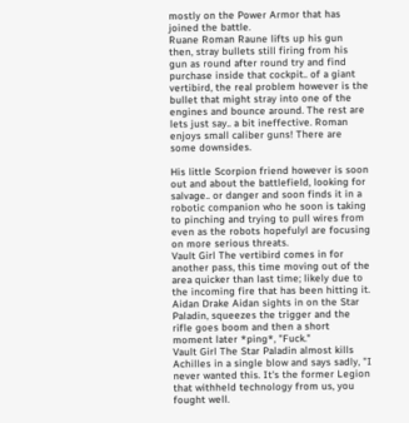mostly on the Power Armor that has joined the battle.
Ruane Roman Raune lifts up his gun then, stray bullets still firing from his gun as round after round try and find purchase inside that cockpit.. of a giant vertibird, the real problem however is the bullet that might stray into one of the engines and bounce around. The rest are lets just say.. a bit ineffective. Roman enjoys small caliber guns! There are some downsides.

His little Scorpion friend however is soon out and about the battlefield, looking for salvage.. or danger and soon finds it in a robotic companion who he soon is taking to pinching and trying to pull wires from even as the robots hopefulyl are focusing on more serious threats.
Vault Girl The vertibird comes in for another pass, this time moving out of the area quicker than last time; likely due to the incoming fire that has been hitting it.
Aidan Drake Aidan sights in on the Star Paladin, squeezes the trigger and the rifle goes boom and then a short moment later *ping*, "Fuck."
Vault Girl The Star Paladin almost kills Achilles in a single blow and says sadly, "I never wanted this. It's the former Legion that withheld technology from us, you fought well.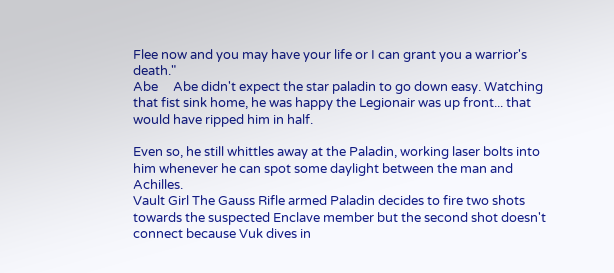Flee now and you may have your life or I can grant you a warrior's death."
Abe     Abe didn't expect the star paladin to go down easy. Watching that fist sink home, he was happy the Legionair was up front... that would have ripped him in half.

Even so, he still whittles away at the Paladin, working laser bolts into him whenever he can spot some daylight between the man and Achilles.
Vault Girl The Gauss Rifle armed Paladin decides to fire two shots towards the suspected Enclave member but the second shot doesn't connect because Vuk dives in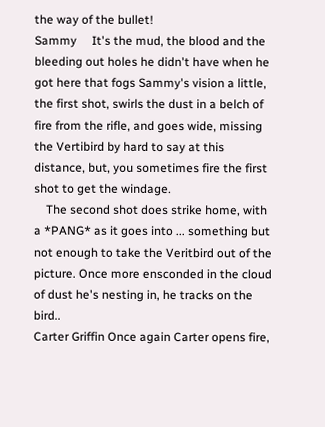the way of the bullet!
Sammy     It's the mud, the blood and the bleeding out holes he didn't have when he got here that fogs Sammy's vision a little, the first shot, swirls the dust in a belch of fire from the rifle, and goes wide, missing the Vertibird by hard to say at this distance, but, you sometimes fire the first shot to get the windage.
    The second shot does strike home, with a *PANG* as it goes into ... something but not enough to take the Veritbird out of the picture. Once more ensconded in the cloud of dust he's nesting in, he tracks on the bird..
Carter Griffin Once again Carter opens fire,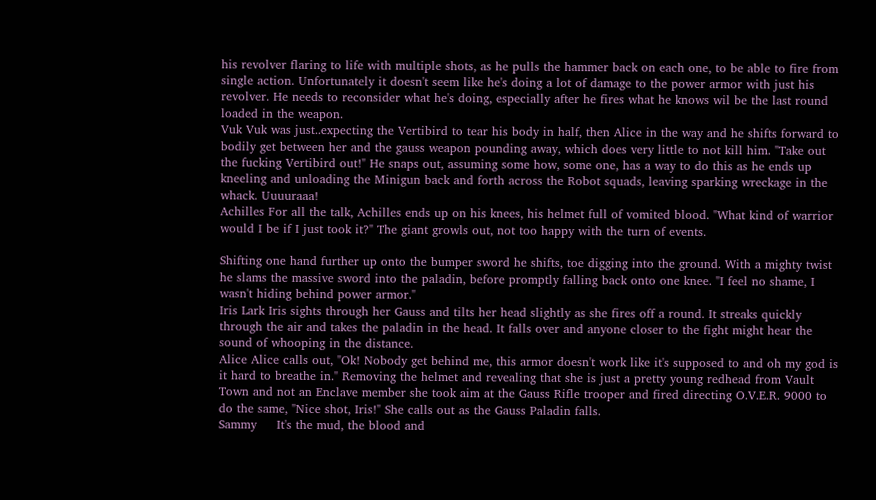his revolver flaring to life with multiple shots, as he pulls the hammer back on each one, to be able to fire from single action. Unfortunately it doesn't seem like he's doing a lot of damage to the power armor with just his revolver. He needs to reconsider what he's doing, especially after he fires what he knows wil be the last round loaded in the weapon.
Vuk Vuk was just..expecting the Vertibird to tear his body in half, then Alice in the way and he shifts forward to bodily get between her and the gauss weapon pounding away, which does very little to not kill him. "Take out the fucking Vertibird out!" He snaps out, assuming some how, some one, has a way to do this as he ends up kneeling and unloading the Minigun back and forth across the Robot squads, leaving sparking wreckage in the whack. Uuuuraaa!
Achilles For all the talk, Achilles ends up on his knees, his helmet full of vomited blood. "What kind of warrior would I be if I just took it?" The giant growls out, not too happy with the turn of events.

Shifting one hand further up onto the bumper sword he shifts, toe digging into the ground. With a mighty twist he slams the massive sword into the paladin, before promptly falling back onto one knee. "I feel no shame, I wasn't hiding behind power armor."
Iris Lark Iris sights through her Gauss and tilts her head slightly as she fires off a round. It streaks quickly through the air and takes the paladin in the head. It falls over and anyone closer to the fight might hear the sound of whooping in the distance.
Alice Alice calls out, "Ok! Nobody get behind me, this armor doesn't work like it's supposed to and oh my god is it hard to breathe in." Removing the helmet and revealing that she is just a pretty young redhead from Vault Town and not an Enclave member she took aim at the Gauss Rifle trooper and fired directing O.V.E.R. 9000 to do the same, "Nice shot, Iris!" She calls out as the Gauss Paladin falls.
Sammy     It's the mud, the blood and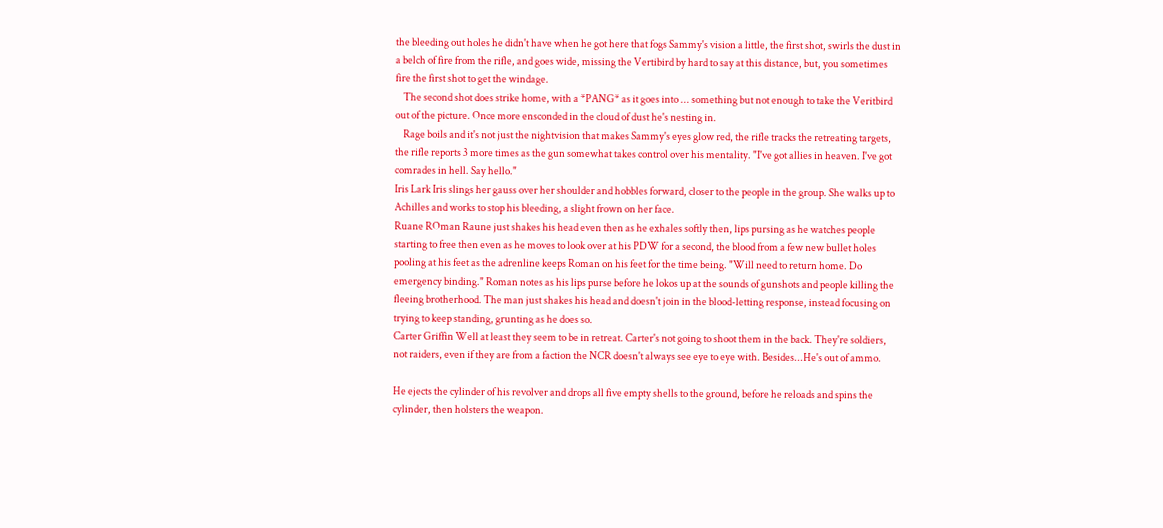the bleeding out holes he didn't have when he got here that fogs Sammy's vision a little, the first shot, swirls the dust in a belch of fire from the rifle, and goes wide, missing the Vertibird by hard to say at this distance, but, you sometimes fire the first shot to get the windage.
    The second shot does strike home, with a *PANG* as it goes into ... something but not enough to take the Veritbird out of the picture. Once more ensconded in the cloud of dust he's nesting in.
    Rage boils and it's not just the nightvision that makes Sammy's eyes glow red, the rifle tracks the retreating targets, the rifle reports 3 more times as the gun somewhat takes control over his mentality. "I've got allies in heaven. I've got comrades in hell. Say hello."
Iris Lark Iris slings her gauss over her shoulder and hobbles forward, closer to the people in the group. She walks up to Achilles and works to stop his bleeding, a slight frown on her face.
Ruane ROman Raune just shakes his head even then as he exhales softly then, lips pursing as he watches people starting to free then even as he moves to look over at his PDW for a second, the blood from a few new bullet holes pooling at his feet as the adrenline keeps Roman on his feet for the time being. "Will need to return home. Do emergency binding." Roman notes as his lips purse before he lokos up at the sounds of gunshots and people killing the fleeing brotherhood. The man just shakes his head and doesn't join in the blood-letting response, instead focusing on trying to keep standing, grunting as he does so.
Carter Griffin Well at least they seem to be in retreat. Carter's not going to shoot them in the back. They're soldiers, not raiders, even if they are from a faction the NCR doesn't always see eye to eye with. Besides...He's out of ammo.

He ejects the cylinder of his revolver and drops all five empty shells to the ground, before he reloads and spins the cylinder, then holsters the weapon.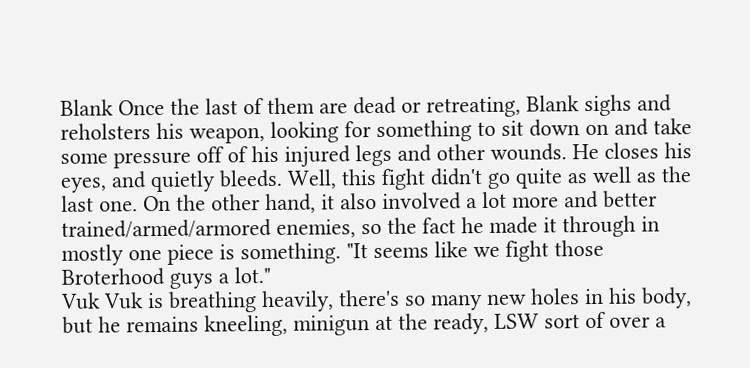Blank Once the last of them are dead or retreating, Blank sighs and reholsters his weapon, looking for something to sit down on and take some pressure off of his injured legs and other wounds. He closes his eyes, and quietly bleeds. Well, this fight didn't go quite as well as the last one. On the other hand, it also involved a lot more and better trained/armed/armored enemies, so the fact he made it through in mostly one piece is something. "It seems like we fight those Broterhood guys a lot."
Vuk Vuk is breathing heavily, there's so many new holes in his body, but he remains kneeling, minigun at the ready, LSW sort of over a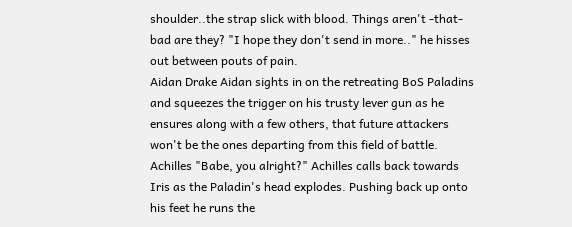shoulder..the strap slick with blood. Things aren't -that- bad are they? "I hope they don't send in more.." he hisses out between pouts of pain.
Aidan Drake Aidan sights in on the retreating BoS Paladins and squeezes the trigger on his trusty lever gun as he ensures along with a few others, that future attackers won't be the ones departing from this field of battle.
Achilles "Babe, you alright?" Achilles calls back towards Iris as the Paladin's head explodes. Pushing back up onto his feet he runs the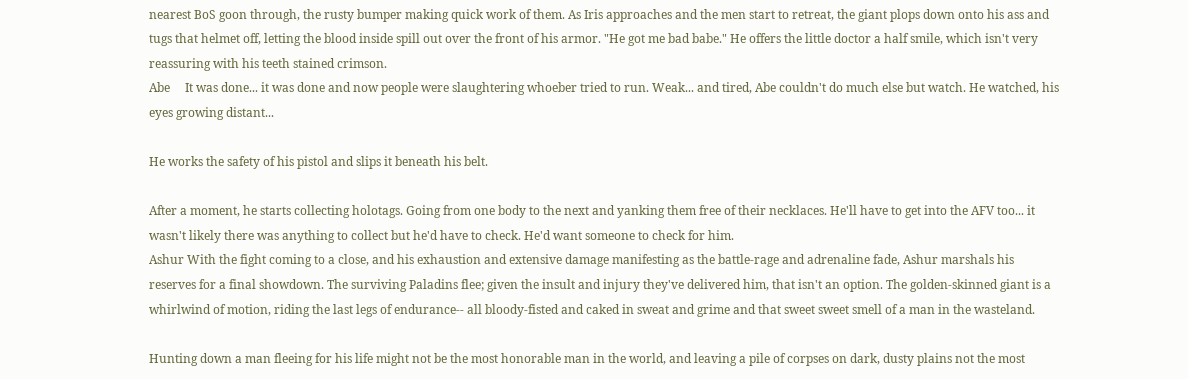nearest BoS goon through, the rusty bumper making quick work of them. As Iris approaches and the men start to retreat, the giant plops down onto his ass and tugs that helmet off, letting the blood inside spill out over the front of his armor. "He got me bad babe." He offers the little doctor a half smile, which isn't very reassuring with his teeth stained crimson.
Abe     It was done... it was done and now people were slaughtering whoeber tried to run. Weak... and tired, Abe couldn't do much else but watch. He watched, his eyes growing distant...

He works the safety of his pistol and slips it beneath his belt.

After a moment, he starts collecting holotags. Going from one body to the next and yanking them free of their necklaces. He'll have to get into the AFV too... it wasn't likely there was anything to collect but he'd have to check. He'd want someone to check for him.
Ashur With the fight coming to a close, and his exhaustion and extensive damage manifesting as the battle-rage and adrenaline fade, Ashur marshals his reserves for a final showdown. The surviving Paladins flee; given the insult and injury they've delivered him, that isn't an option. The golden-skinned giant is a whirlwind of motion, riding the last legs of endurance-- all bloody-fisted and caked in sweat and grime and that sweet sweet smell of a man in the wasteland.

Hunting down a man fleeing for his life might not be the most honorable man in the world, and leaving a pile of corpses on dark, dusty plains not the most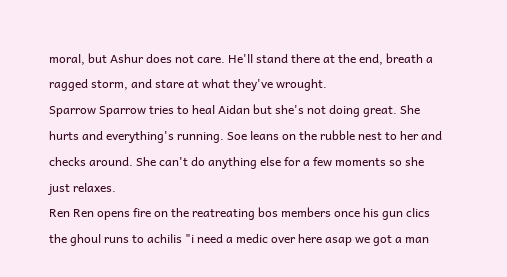moral, but Ashur does not care. He'll stand there at the end, breath a ragged storm, and stare at what they've wrought.
Sparrow Sparrow tries to heal Aidan but she's not doing great. She hurts and everything's running. Soe leans on the rubble nest to her and checks around. She can't do anything else for a few moments so she just relaxes.
Ren Ren opens fire on the reatreating bos members once his gun clics the ghoul runs to achilis "i need a medic over here asap we got a man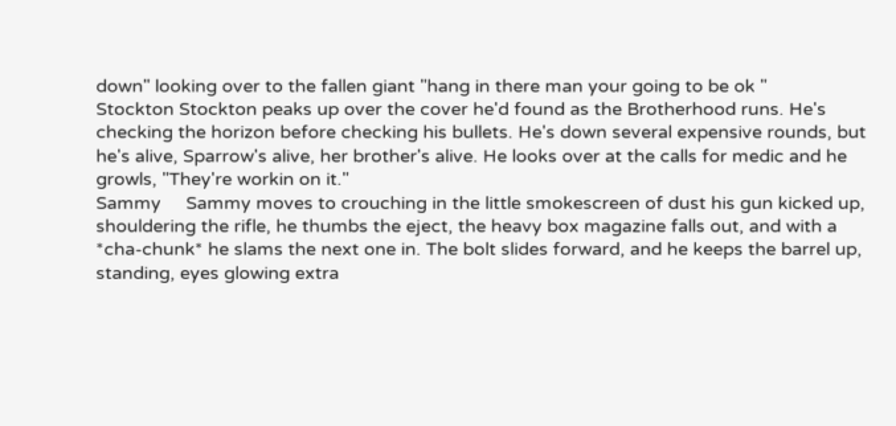down" looking over to the fallen giant "hang in there man your going to be ok "
Stockton Stockton peaks up over the cover he'd found as the Brotherhood runs. He's checking the horizon before checking his bullets. He's down several expensive rounds, but he's alive, Sparrow's alive, her brother's alive. He looks over at the calls for medic and he growls, "They're workin on it."
Sammy     Sammy moves to crouching in the little smokescreen of dust his gun kicked up, shouldering the rifle, he thumbs the eject, the heavy box magazine falls out, and with a *cha-chunk* he slams the next one in. The bolt slides forward, and he keeps the barrel up, standing, eyes glowing extra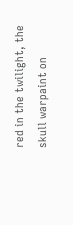red in the twilight, the skull warpaint on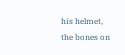his helmet, the bones on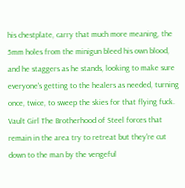his chestplate, carry that much more meaning, the 5mm holes from the minigun bleed his own blood, and he staggers as he stands, looking to make sure everyone's getting to the healers as needed, turning once, twice, to sweep the skies for that flying fuck.
Vault Girl The Brotherhood of Steel forces that remain in the area try to retreat but they're cut down to the man by the vengeful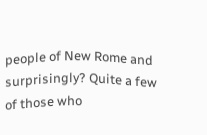people of New Rome and surprisingly? Quite a few of those who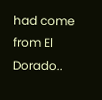had come from El Dorado..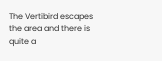The Vertibird escapes the area and there is quite a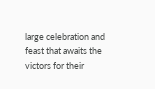large celebration and feast that awaits the victors for their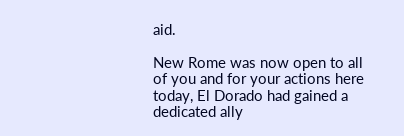aid.

New Rome was now open to all of you and for your actions here today, El Dorado had gained a dedicated ally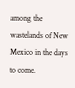among the wastelands of New Mexico in the days to come.